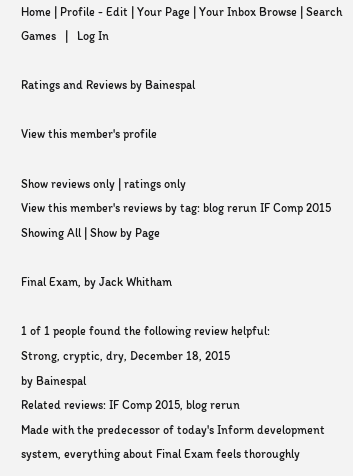Home | Profile - Edit | Your Page | Your Inbox Browse | Search Games   |   Log In

Ratings and Reviews by Bainespal

View this member's profile

Show reviews only | ratings only
View this member's reviews by tag: blog rerun IF Comp 2015
Showing All | Show by Page

Final Exam, by Jack Whitham

1 of 1 people found the following review helpful:
Strong, cryptic, dry, December 18, 2015
by Bainespal
Related reviews: IF Comp 2015, blog rerun
Made with the predecessor of today's Inform development system, everything about Final Exam feels thoroughly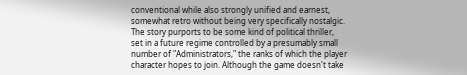conventional while also strongly unified and earnest, somewhat retro without being very specifically nostalgic. The story purports to be some kind of political thriller, set in a future regime controlled by a presumably small number of "Administrators," the ranks of which the player character hopes to join. Although the game doesn't take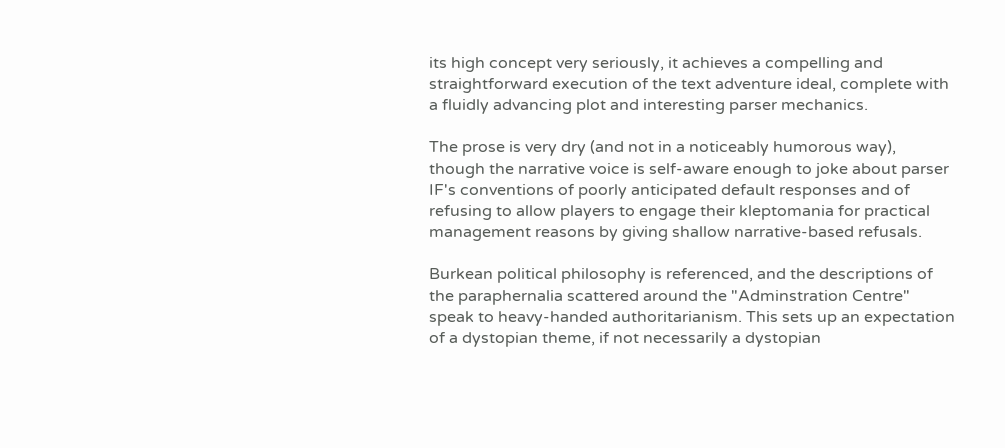its high concept very seriously, it achieves a compelling and straightforward execution of the text adventure ideal, complete with a fluidly advancing plot and interesting parser mechanics.

The prose is very dry (and not in a noticeably humorous way), though the narrative voice is self-aware enough to joke about parser IF's conventions of poorly anticipated default responses and of refusing to allow players to engage their kleptomania for practical management reasons by giving shallow narrative-based refusals.

Burkean political philosophy is referenced, and the descriptions of the paraphernalia scattered around the "Adminstration Centre" speak to heavy-handed authoritarianism. This sets up an expectation of a dystopian theme, if not necessarily a dystopian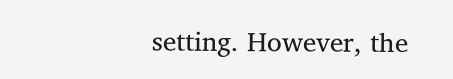setting. However, the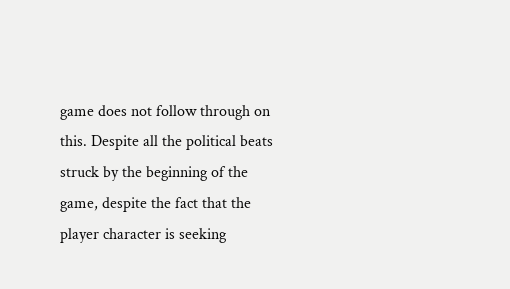game does not follow through on this. Despite all the political beats struck by the beginning of the game, despite the fact that the player character is seeking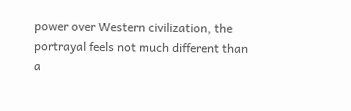power over Western civilization, the portrayal feels not much different than a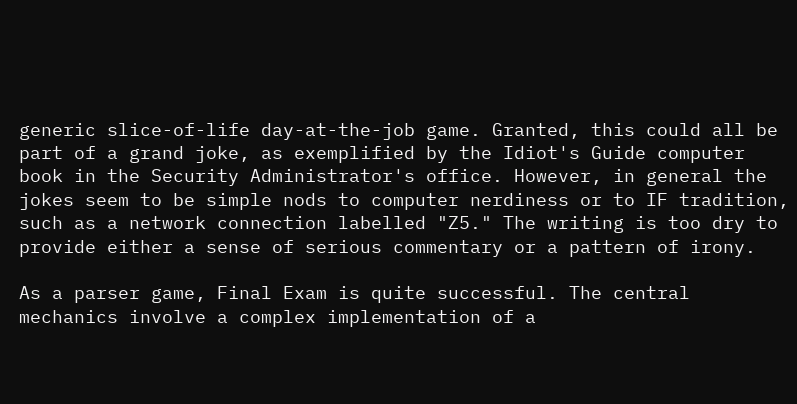generic slice-of-life day-at-the-job game. Granted, this could all be part of a grand joke, as exemplified by the Idiot's Guide computer book in the Security Administrator's office. However, in general the jokes seem to be simple nods to computer nerdiness or to IF tradition, such as a network connection labelled "Z5." The writing is too dry to provide either a sense of serious commentary or a pattern of irony.

As a parser game, Final Exam is quite successful. The central mechanics involve a complex implementation of a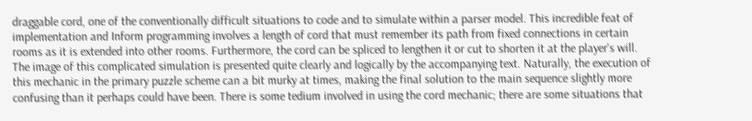draggable cord, one of the conventionally difficult situations to code and to simulate within a parser model. This incredible feat of implementation and Inform programming involves a length of cord that must remember its path from fixed connections in certain rooms as it is extended into other rooms. Furthermore, the cord can be spliced to lengthen it or cut to shorten it at the player's will. The image of this complicated simulation is presented quite clearly and logically by the accompanying text. Naturally, the execution of this mechanic in the primary puzzle scheme can a bit murky at times, making the final solution to the main sequence slightly more confusing than it perhaps could have been. There is some tedium involved in using the cord mechanic; there are some situations that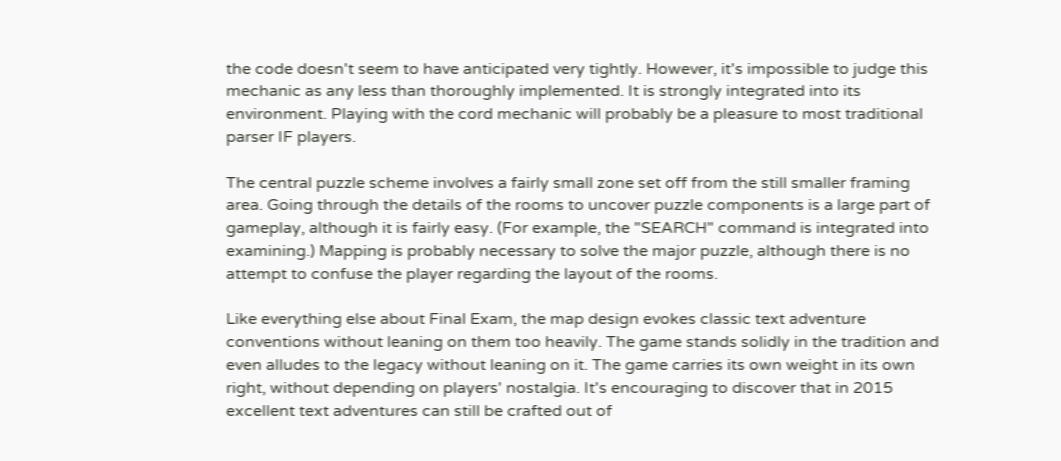the code doesn't seem to have anticipated very tightly. However, it's impossible to judge this mechanic as any less than thoroughly implemented. It is strongly integrated into its environment. Playing with the cord mechanic will probably be a pleasure to most traditional parser IF players.

The central puzzle scheme involves a fairly small zone set off from the still smaller framing area. Going through the details of the rooms to uncover puzzle components is a large part of gameplay, although it is fairly easy. (For example, the "SEARCH" command is integrated into examining.) Mapping is probably necessary to solve the major puzzle, although there is no attempt to confuse the player regarding the layout of the rooms.

Like everything else about Final Exam, the map design evokes classic text adventure conventions without leaning on them too heavily. The game stands solidly in the tradition and even alludes to the legacy without leaning on it. The game carries its own weight in its own right, without depending on players' nostalgia. It's encouraging to discover that in 2015 excellent text adventures can still be crafted out of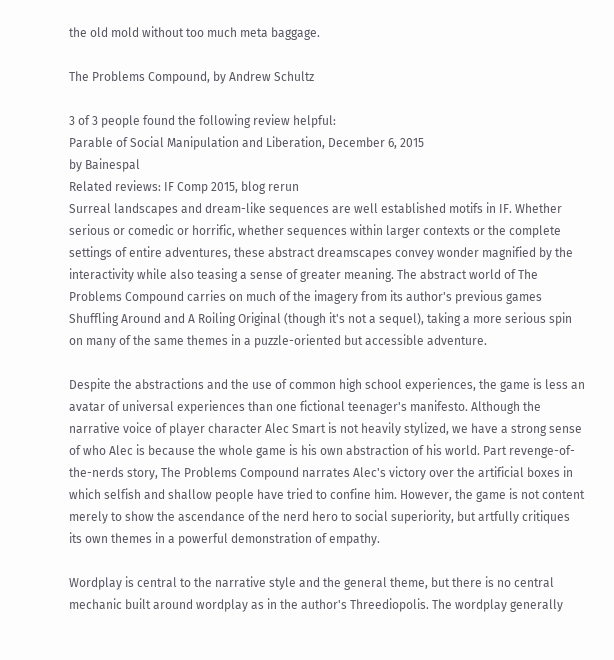the old mold without too much meta baggage.

The Problems Compound, by Andrew Schultz

3 of 3 people found the following review helpful:
Parable of Social Manipulation and Liberation, December 6, 2015
by Bainespal
Related reviews: IF Comp 2015, blog rerun
Surreal landscapes and dream-like sequences are well established motifs in IF. Whether serious or comedic or horrific, whether sequences within larger contexts or the complete settings of entire adventures, these abstract dreamscapes convey wonder magnified by the interactivity while also teasing a sense of greater meaning. The abstract world of The Problems Compound carries on much of the imagery from its author's previous games Shuffling Around and A Roiling Original (though it's not a sequel), taking a more serious spin on many of the same themes in a puzzle-oriented but accessible adventure.

Despite the abstractions and the use of common high school experiences, the game is less an avatar of universal experiences than one fictional teenager's manifesto. Although the narrative voice of player character Alec Smart is not heavily stylized, we have a strong sense of who Alec is because the whole game is his own abstraction of his world. Part revenge-of-the-nerds story, The Problems Compound narrates Alec's victory over the artificial boxes in which selfish and shallow people have tried to confine him. However, the game is not content merely to show the ascendance of the nerd hero to social superiority, but artfully critiques its own themes in a powerful demonstration of empathy.

Wordplay is central to the narrative style and the general theme, but there is no central mechanic built around wordplay as in the author's Threediopolis. The wordplay generally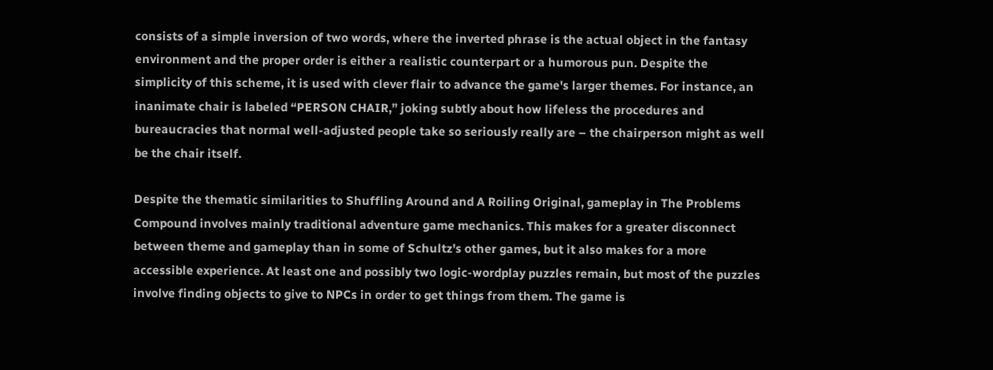consists of a simple inversion of two words, where the inverted phrase is the actual object in the fantasy environment and the proper order is either a realistic counterpart or a humorous pun. Despite the simplicity of this scheme, it is used with clever flair to advance the game's larger themes. For instance, an inanimate chair is labeled “PERSON CHAIR,” joking subtly about how lifeless the procedures and bureaucracies that normal well-adjusted people take so seriously really are – the chairperson might as well be the chair itself.

Despite the thematic similarities to Shuffling Around and A Roiling Original, gameplay in The Problems Compound involves mainly traditional adventure game mechanics. This makes for a greater disconnect between theme and gameplay than in some of Schultz's other games, but it also makes for a more accessible experience. At least one and possibly two logic-wordplay puzzles remain, but most of the puzzles involve finding objects to give to NPCs in order to get things from them. The game is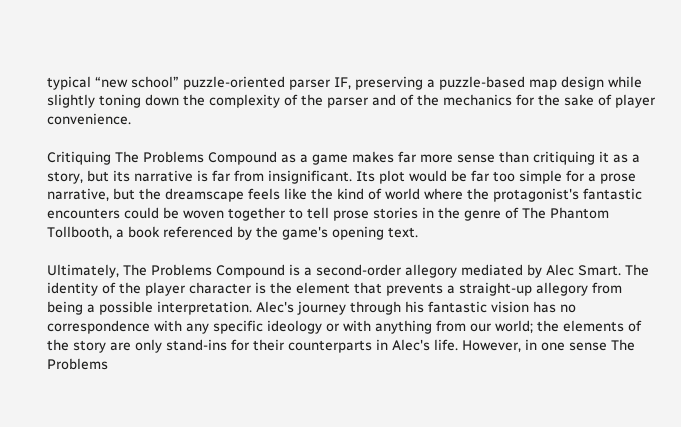typical “new school” puzzle-oriented parser IF, preserving a puzzle-based map design while slightly toning down the complexity of the parser and of the mechanics for the sake of player convenience.

Critiquing The Problems Compound as a game makes far more sense than critiquing it as a story, but its narrative is far from insignificant. Its plot would be far too simple for a prose narrative, but the dreamscape feels like the kind of world where the protagonist's fantastic encounters could be woven together to tell prose stories in the genre of The Phantom Tollbooth, a book referenced by the game's opening text.

Ultimately, The Problems Compound is a second-order allegory mediated by Alec Smart. The identity of the player character is the element that prevents a straight-up allegory from being a possible interpretation. Alec's journey through his fantastic vision has no correspondence with any specific ideology or with anything from our world; the elements of the story are only stand-ins for their counterparts in Alec's life. However, in one sense The Problems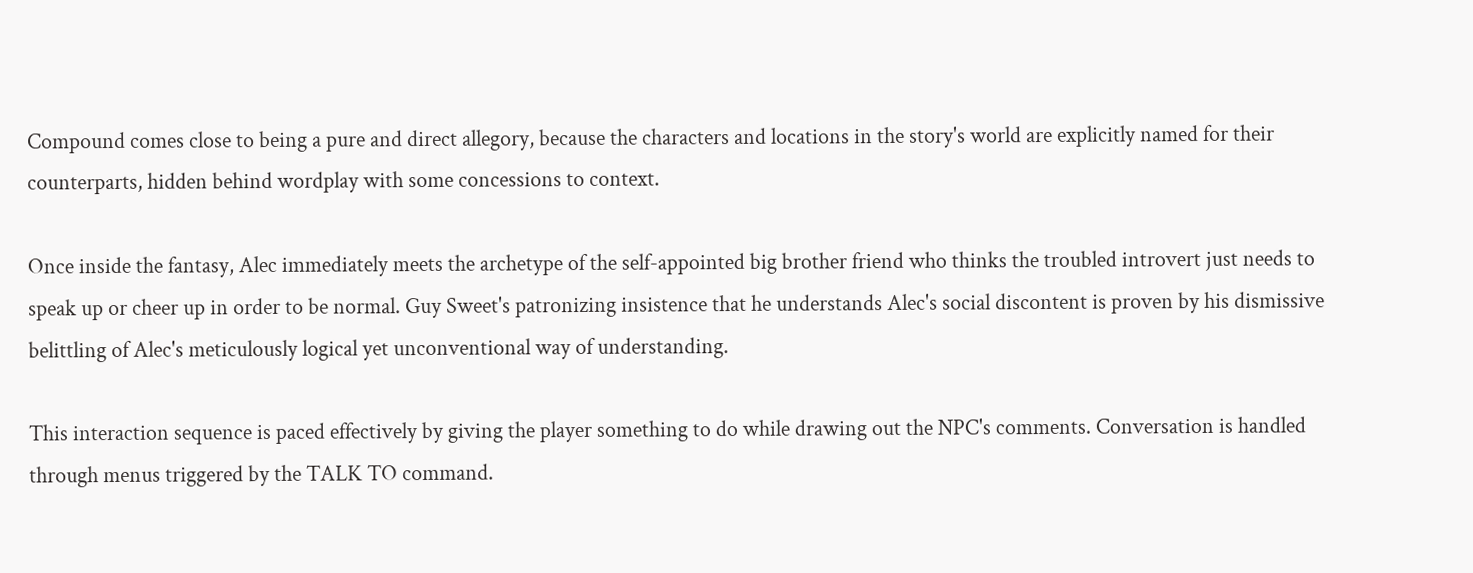Compound comes close to being a pure and direct allegory, because the characters and locations in the story's world are explicitly named for their counterparts, hidden behind wordplay with some concessions to context.

Once inside the fantasy, Alec immediately meets the archetype of the self-appointed big brother friend who thinks the troubled introvert just needs to speak up or cheer up in order to be normal. Guy Sweet's patronizing insistence that he understands Alec's social discontent is proven by his dismissive belittling of Alec's meticulously logical yet unconventional way of understanding.

This interaction sequence is paced effectively by giving the player something to do while drawing out the NPC's comments. Conversation is handled through menus triggered by the TALK TO command.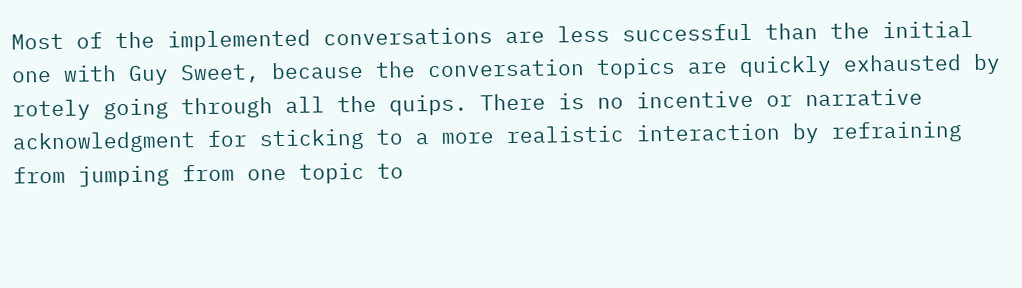Most of the implemented conversations are less successful than the initial one with Guy Sweet, because the conversation topics are quickly exhausted by rotely going through all the quips. There is no incentive or narrative acknowledgment for sticking to a more realistic interaction by refraining from jumping from one topic to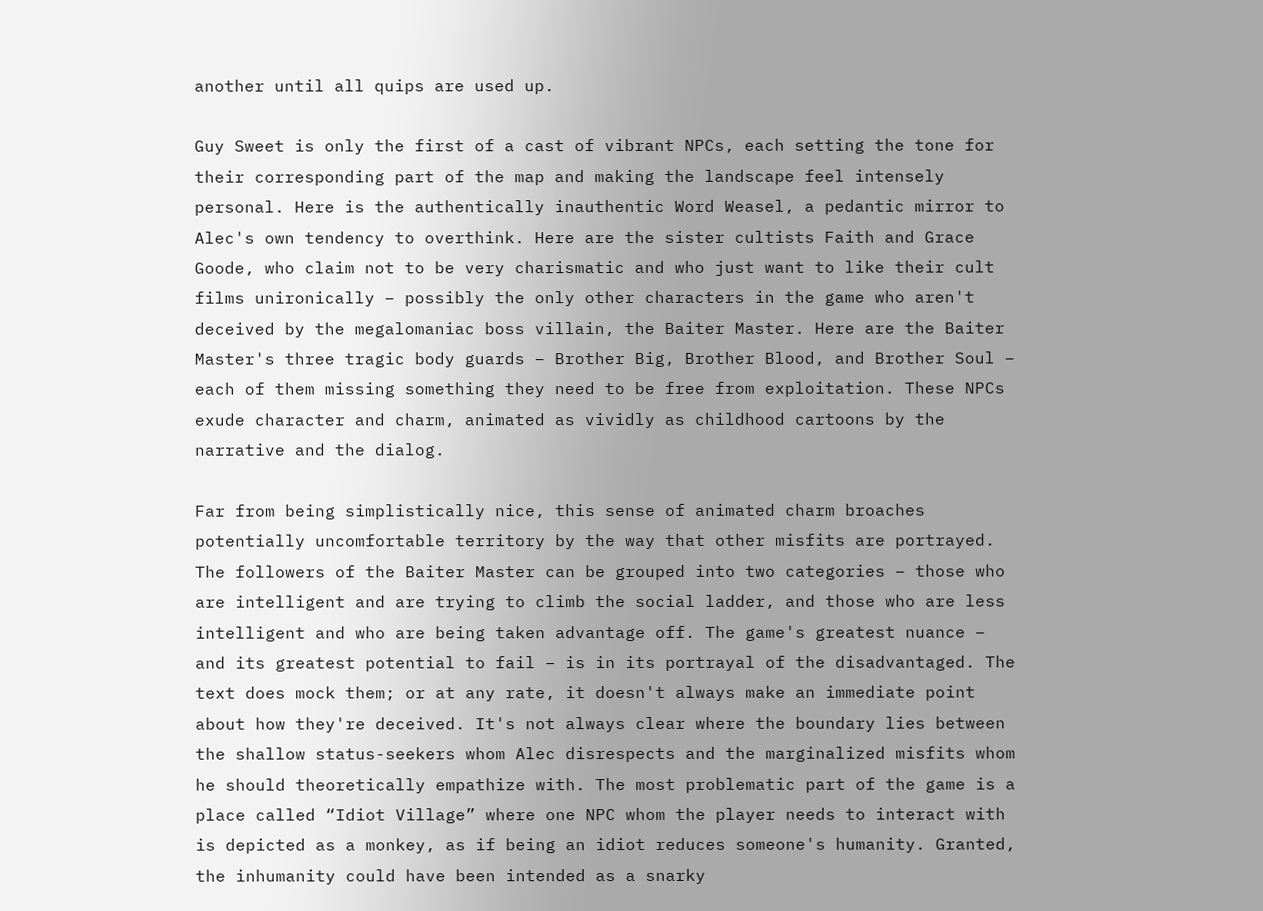another until all quips are used up.

Guy Sweet is only the first of a cast of vibrant NPCs, each setting the tone for their corresponding part of the map and making the landscape feel intensely personal. Here is the authentically inauthentic Word Weasel, a pedantic mirror to Alec's own tendency to overthink. Here are the sister cultists Faith and Grace Goode, who claim not to be very charismatic and who just want to like their cult films unironically – possibly the only other characters in the game who aren't deceived by the megalomaniac boss villain, the Baiter Master. Here are the Baiter Master's three tragic body guards – Brother Big, Brother Blood, and Brother Soul – each of them missing something they need to be free from exploitation. These NPCs exude character and charm, animated as vividly as childhood cartoons by the narrative and the dialog.

Far from being simplistically nice, this sense of animated charm broaches potentially uncomfortable territory by the way that other misfits are portrayed. The followers of the Baiter Master can be grouped into two categories – those who are intelligent and are trying to climb the social ladder, and those who are less intelligent and who are being taken advantage off. The game's greatest nuance – and its greatest potential to fail – is in its portrayal of the disadvantaged. The text does mock them; or at any rate, it doesn't always make an immediate point about how they're deceived. It's not always clear where the boundary lies between the shallow status-seekers whom Alec disrespects and the marginalized misfits whom he should theoretically empathize with. The most problematic part of the game is a place called “Idiot Village” where one NPC whom the player needs to interact with is depicted as a monkey, as if being an idiot reduces someone's humanity. Granted, the inhumanity could have been intended as a snarky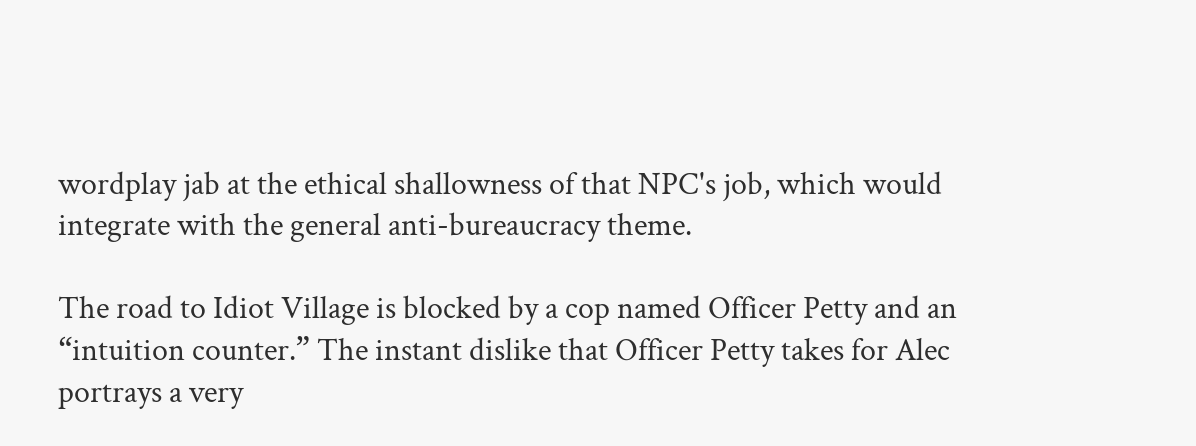wordplay jab at the ethical shallowness of that NPC's job, which would integrate with the general anti-bureaucracy theme.

The road to Idiot Village is blocked by a cop named Officer Petty and an “intuition counter.” The instant dislike that Officer Petty takes for Alec portrays a very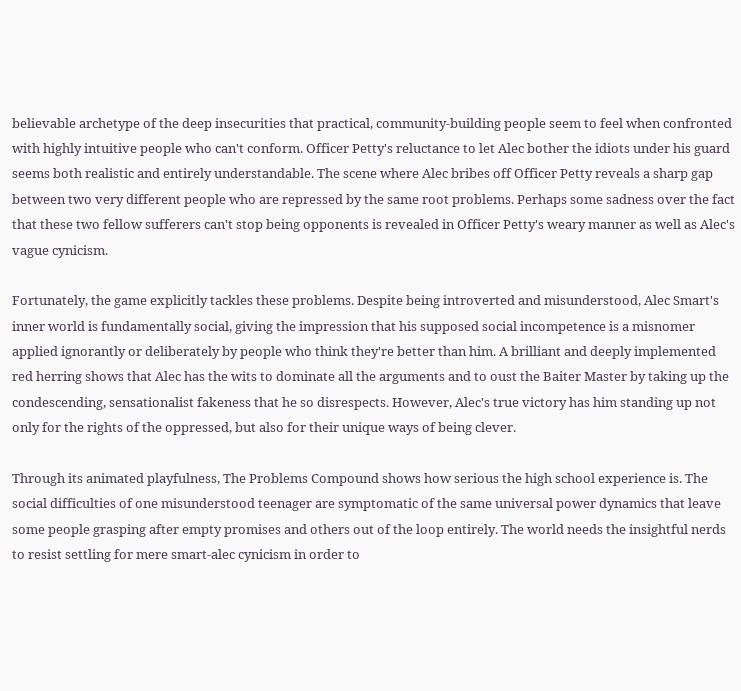believable archetype of the deep insecurities that practical, community-building people seem to feel when confronted with highly intuitive people who can't conform. Officer Petty's reluctance to let Alec bother the idiots under his guard seems both realistic and entirely understandable. The scene where Alec bribes off Officer Petty reveals a sharp gap between two very different people who are repressed by the same root problems. Perhaps some sadness over the fact that these two fellow sufferers can't stop being opponents is revealed in Officer Petty's weary manner as well as Alec's vague cynicism.

Fortunately, the game explicitly tackles these problems. Despite being introverted and misunderstood, Alec Smart's inner world is fundamentally social, giving the impression that his supposed social incompetence is a misnomer applied ignorantly or deliberately by people who think they're better than him. A brilliant and deeply implemented red herring shows that Alec has the wits to dominate all the arguments and to oust the Baiter Master by taking up the condescending, sensationalist fakeness that he so disrespects. However, Alec's true victory has him standing up not only for the rights of the oppressed, but also for their unique ways of being clever.

Through its animated playfulness, The Problems Compound shows how serious the high school experience is. The social difficulties of one misunderstood teenager are symptomatic of the same universal power dynamics that leave some people grasping after empty promises and others out of the loop entirely. The world needs the insightful nerds to resist settling for mere smart-alec cynicism in order to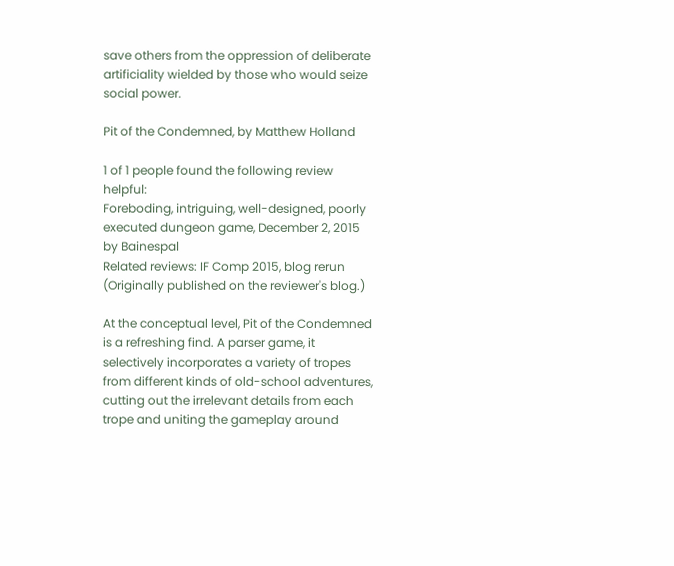save others from the oppression of deliberate artificiality wielded by those who would seize social power.

Pit of the Condemned, by Matthew Holland

1 of 1 people found the following review helpful:
Foreboding, intriguing, well-designed, poorly executed dungeon game, December 2, 2015
by Bainespal
Related reviews: IF Comp 2015, blog rerun
(Originally published on the reviewer's blog.)

At the conceptual level, Pit of the Condemned is a refreshing find. A parser game, it selectively incorporates a variety of tropes from different kinds of old-school adventures, cutting out the irrelevant details from each trope and uniting the gameplay around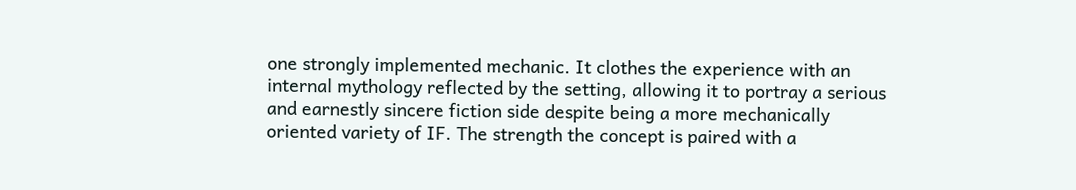one strongly implemented mechanic. It clothes the experience with an internal mythology reflected by the setting, allowing it to portray a serious and earnestly sincere fiction side despite being a more mechanically oriented variety of IF. The strength the concept is paired with a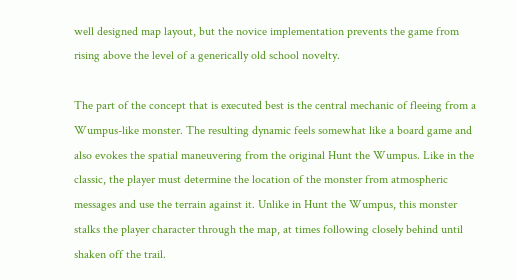well designed map layout, but the novice implementation prevents the game from rising above the level of a generically old school novelty.

The part of the concept that is executed best is the central mechanic of fleeing from a Wumpus-like monster. The resulting dynamic feels somewhat like a board game and also evokes the spatial maneuvering from the original Hunt the Wumpus. Like in the classic, the player must determine the location of the monster from atmospheric messages and use the terrain against it. Unlike in Hunt the Wumpus, this monster stalks the player character through the map, at times following closely behind until shaken off the trail.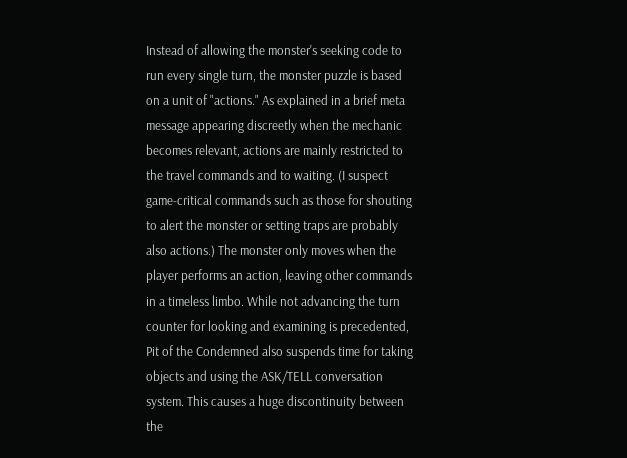Instead of allowing the monster's seeking code to run every single turn, the monster puzzle is based on a unit of "actions." As explained in a brief meta message appearing discreetly when the mechanic becomes relevant, actions are mainly restricted to the travel commands and to waiting. (I suspect game-critical commands such as those for shouting to alert the monster or setting traps are probably also actions.) The monster only moves when the player performs an action, leaving other commands in a timeless limbo. While not advancing the turn counter for looking and examining is precedented, Pit of the Condemned also suspends time for taking objects and using the ASK/TELL conversation system. This causes a huge discontinuity between the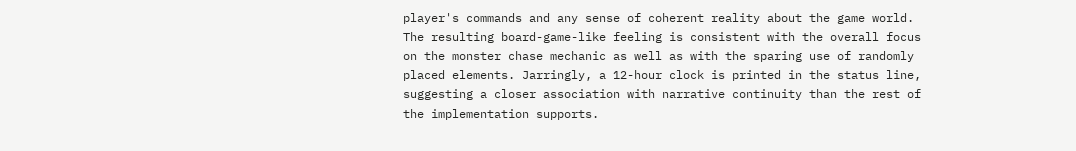player's commands and any sense of coherent reality about the game world. The resulting board-game-like feeling is consistent with the overall focus on the monster chase mechanic as well as with the sparing use of randomly placed elements. Jarringly, a 12-hour clock is printed in the status line, suggesting a closer association with narrative continuity than the rest of the implementation supports.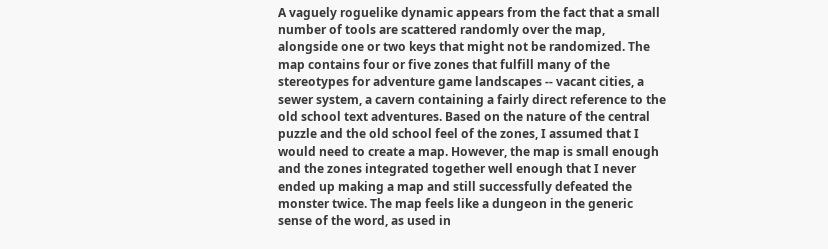A vaguely roguelike dynamic appears from the fact that a small number of tools are scattered randomly over the map, alongside one or two keys that might not be randomized. The map contains four or five zones that fulfill many of the stereotypes for adventure game landscapes -- vacant cities, a sewer system, a cavern containing a fairly direct reference to the old school text adventures. Based on the nature of the central puzzle and the old school feel of the zones, I assumed that I would need to create a map. However, the map is small enough and the zones integrated together well enough that I never ended up making a map and still successfully defeated the monster twice. The map feels like a dungeon in the generic sense of the word, as used in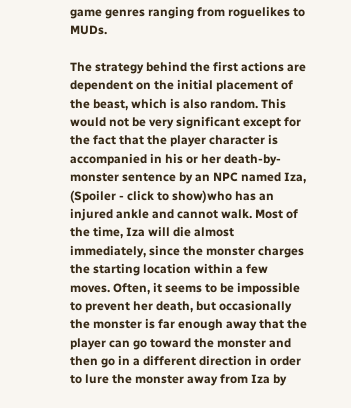game genres ranging from roguelikes to MUDs.

The strategy behind the first actions are dependent on the initial placement of the beast, which is also random. This would not be very significant except for the fact that the player character is accompanied in his or her death-by-monster sentence by an NPC named Iza, (Spoiler - click to show)who has an injured ankle and cannot walk. Most of the time, Iza will die almost immediately, since the monster charges the starting location within a few moves. Often, it seems to be impossible to prevent her death, but occasionally the monster is far enough away that the player can go toward the monster and then go in a different direction in order to lure the monster away from Iza by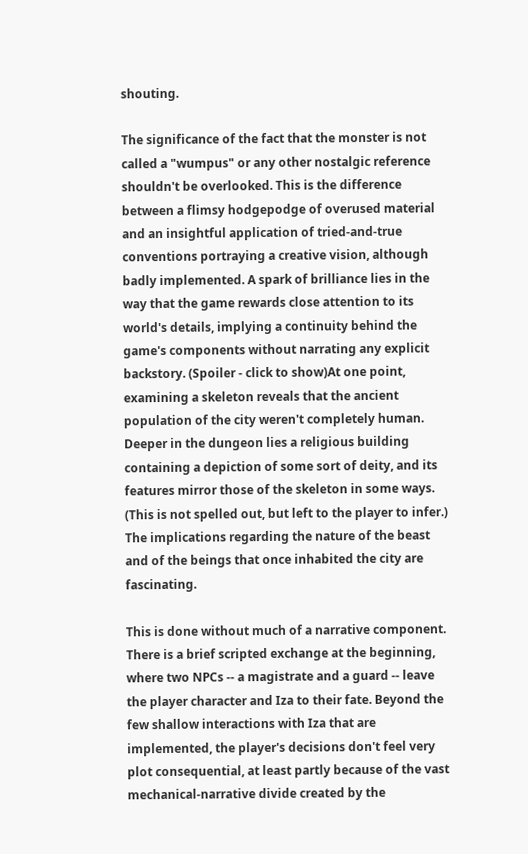shouting.

The significance of the fact that the monster is not called a "wumpus" or any other nostalgic reference shouldn't be overlooked. This is the difference between a flimsy hodgepodge of overused material and an insightful application of tried-and-true conventions portraying a creative vision, although badly implemented. A spark of brilliance lies in the way that the game rewards close attention to its world's details, implying a continuity behind the game's components without narrating any explicit backstory. (Spoiler - click to show)At one point, examining a skeleton reveals that the ancient population of the city weren't completely human. Deeper in the dungeon lies a religious building containing a depiction of some sort of deity, and its features mirror those of the skeleton in some ways. (This is not spelled out, but left to the player to infer.) The implications regarding the nature of the beast and of the beings that once inhabited the city are fascinating.

This is done without much of a narrative component. There is a brief scripted exchange at the beginning, where two NPCs -- a magistrate and a guard -- leave the player character and Iza to their fate. Beyond the few shallow interactions with Iza that are implemented, the player's decisions don't feel very plot consequential, at least partly because of the vast mechanical-narrative divide created by the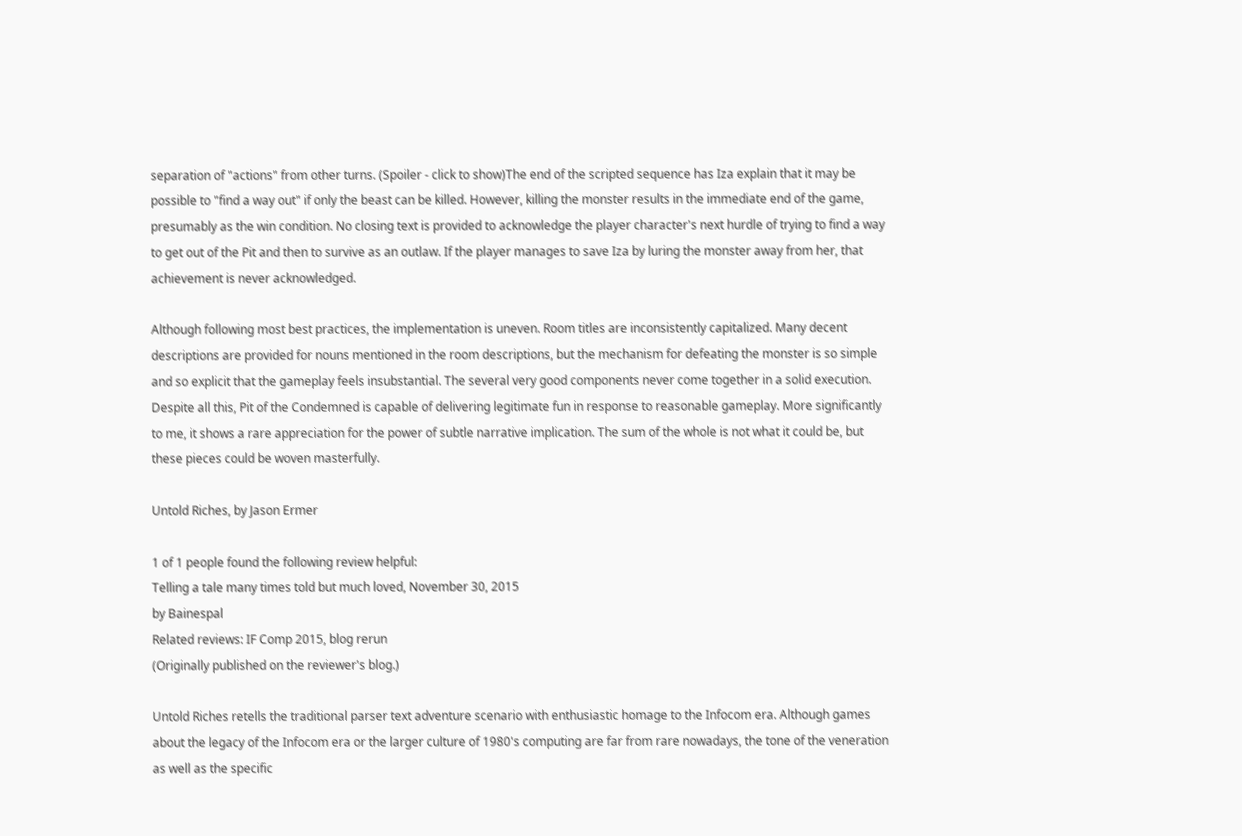separation of "actions" from other turns. (Spoiler - click to show)The end of the scripted sequence has Iza explain that it may be possible to "find a way out" if only the beast can be killed. However, killing the monster results in the immediate end of the game, presumably as the win condition. No closing text is provided to acknowledge the player character's next hurdle of trying to find a way to get out of the Pit and then to survive as an outlaw. If the player manages to save Iza by luring the monster away from her, that achievement is never acknowledged.

Although following most best practices, the implementation is uneven. Room titles are inconsistently capitalized. Many decent descriptions are provided for nouns mentioned in the room descriptions, but the mechanism for defeating the monster is so simple and so explicit that the gameplay feels insubstantial. The several very good components never come together in a solid execution. Despite all this, Pit of the Condemned is capable of delivering legitimate fun in response to reasonable gameplay. More significantly to me, it shows a rare appreciation for the power of subtle narrative implication. The sum of the whole is not what it could be, but these pieces could be woven masterfully.

Untold Riches, by Jason Ermer

1 of 1 people found the following review helpful:
Telling a tale many times told but much loved, November 30, 2015
by Bainespal
Related reviews: IF Comp 2015, blog rerun
(Originally published on the reviewer's blog.)

Untold Riches retells the traditional parser text adventure scenario with enthusiastic homage to the Infocom era. Although games about the legacy of the Infocom era or the larger culture of 1980's computing are far from rare nowadays, the tone of the veneration as well as the specific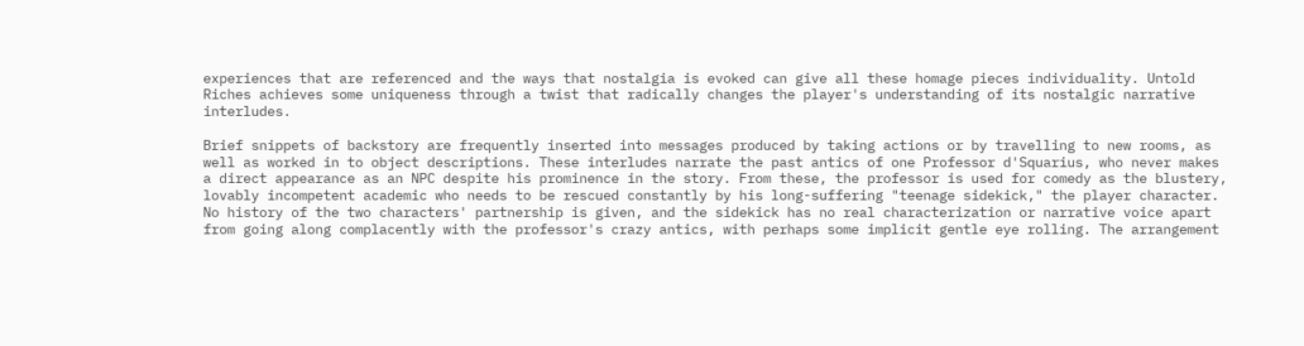experiences that are referenced and the ways that nostalgia is evoked can give all these homage pieces individuality. Untold Riches achieves some uniqueness through a twist that radically changes the player's understanding of its nostalgic narrative interludes.

Brief snippets of backstory are frequently inserted into messages produced by taking actions or by travelling to new rooms, as well as worked in to object descriptions. These interludes narrate the past antics of one Professor d'Squarius, who never makes a direct appearance as an NPC despite his prominence in the story. From these, the professor is used for comedy as the blustery, lovably incompetent academic who needs to be rescued constantly by his long-suffering "teenage sidekick," the player character. No history of the two characters' partnership is given, and the sidekick has no real characterization or narrative voice apart from going along complacently with the professor's crazy antics, with perhaps some implicit gentle eye rolling. The arrangement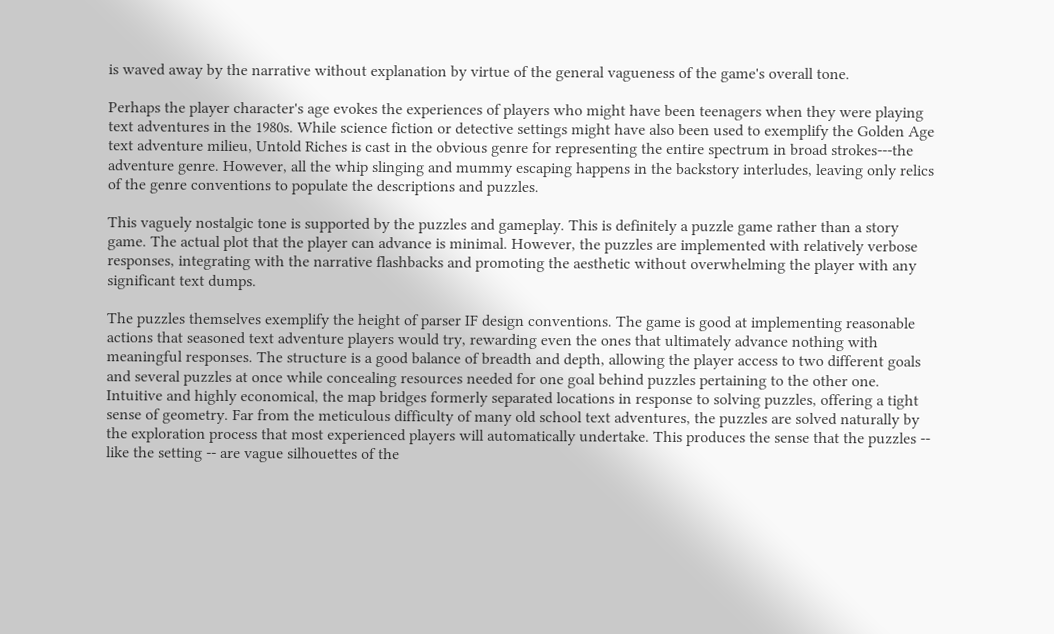is waved away by the narrative without explanation by virtue of the general vagueness of the game's overall tone.

Perhaps the player character's age evokes the experiences of players who might have been teenagers when they were playing text adventures in the 1980s. While science fiction or detective settings might have also been used to exemplify the Golden Age text adventure milieu, Untold Riches is cast in the obvious genre for representing the entire spectrum in broad strokes---the adventure genre. However, all the whip slinging and mummy escaping happens in the backstory interludes, leaving only relics of the genre conventions to populate the descriptions and puzzles.

This vaguely nostalgic tone is supported by the puzzles and gameplay. This is definitely a puzzle game rather than a story game. The actual plot that the player can advance is minimal. However, the puzzles are implemented with relatively verbose responses, integrating with the narrative flashbacks and promoting the aesthetic without overwhelming the player with any significant text dumps.

The puzzles themselves exemplify the height of parser IF design conventions. The game is good at implementing reasonable actions that seasoned text adventure players would try, rewarding even the ones that ultimately advance nothing with meaningful responses. The structure is a good balance of breadth and depth, allowing the player access to two different goals and several puzzles at once while concealing resources needed for one goal behind puzzles pertaining to the other one. Intuitive and highly economical, the map bridges formerly separated locations in response to solving puzzles, offering a tight sense of geometry. Far from the meticulous difficulty of many old school text adventures, the puzzles are solved naturally by the exploration process that most experienced players will automatically undertake. This produces the sense that the puzzles -- like the setting -- are vague silhouettes of the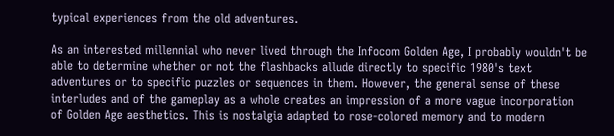typical experiences from the old adventures.

As an interested millennial who never lived through the Infocom Golden Age, I probably wouldn't be able to determine whether or not the flashbacks allude directly to specific 1980's text adventures or to specific puzzles or sequences in them. However, the general sense of these interludes and of the gameplay as a whole creates an impression of a more vague incorporation of Golden Age aesthetics. This is nostalgia adapted to rose-colored memory and to modern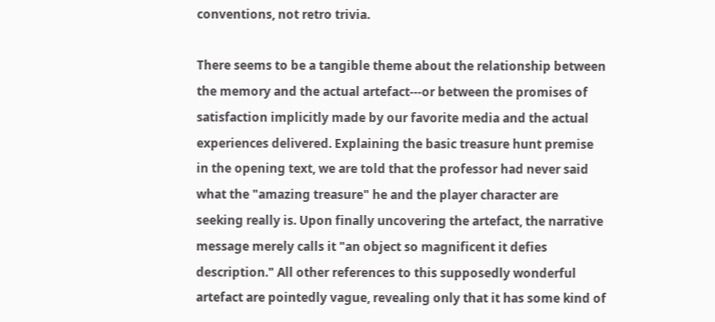conventions, not retro trivia.

There seems to be a tangible theme about the relationship between the memory and the actual artefact---or between the promises of satisfaction implicitly made by our favorite media and the actual experiences delivered. Explaining the basic treasure hunt premise in the opening text, we are told that the professor had never said what the "amazing treasure" he and the player character are seeking really is. Upon finally uncovering the artefact, the narrative message merely calls it "an object so magnificent it defies description." All other references to this supposedly wonderful artefact are pointedly vague, revealing only that it has some kind of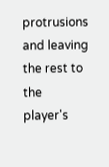protrusions and leaving the rest to the player's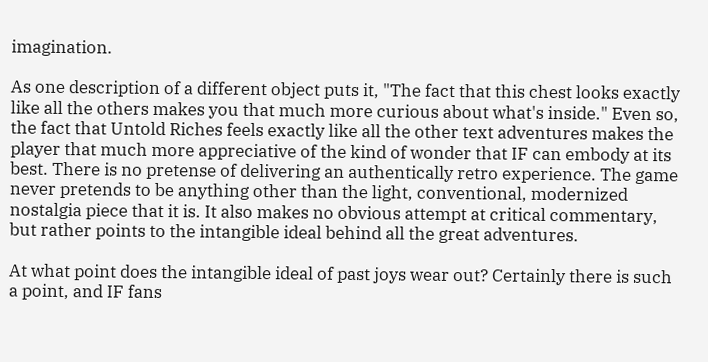imagination.

As one description of a different object puts it, "The fact that this chest looks exactly like all the others makes you that much more curious about what's inside." Even so, the fact that Untold Riches feels exactly like all the other text adventures makes the player that much more appreciative of the kind of wonder that IF can embody at its best. There is no pretense of delivering an authentically retro experience. The game never pretends to be anything other than the light, conventional, modernized nostalgia piece that it is. It also makes no obvious attempt at critical commentary, but rather points to the intangible ideal behind all the great adventures.

At what point does the intangible ideal of past joys wear out? Certainly there is such a point, and IF fans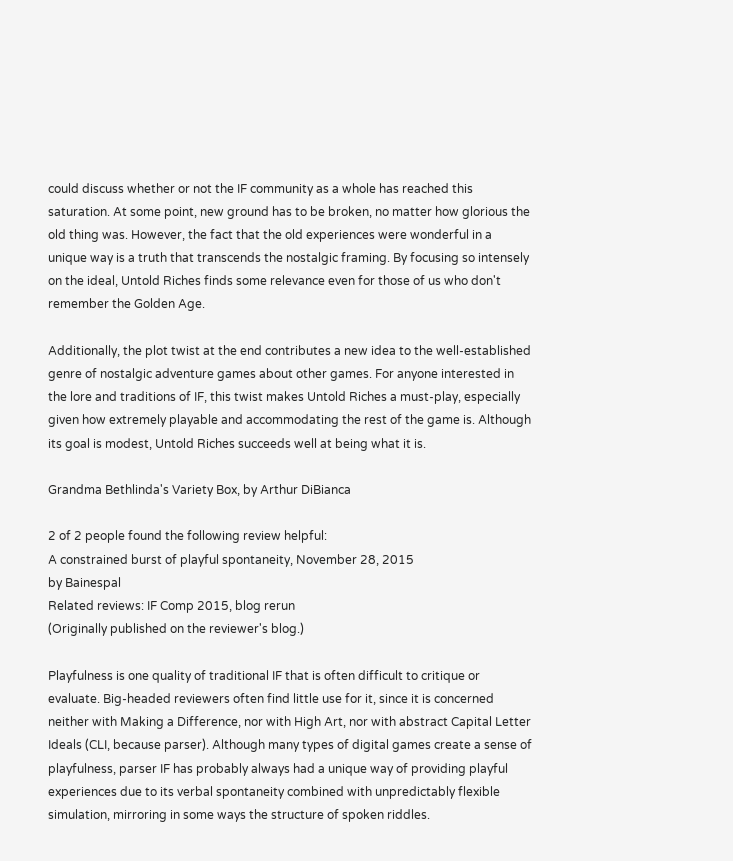could discuss whether or not the IF community as a whole has reached this saturation. At some point, new ground has to be broken, no matter how glorious the old thing was. However, the fact that the old experiences were wonderful in a unique way is a truth that transcends the nostalgic framing. By focusing so intensely on the ideal, Untold Riches finds some relevance even for those of us who don't remember the Golden Age.

Additionally, the plot twist at the end contributes a new idea to the well-established genre of nostalgic adventure games about other games. For anyone interested in the lore and traditions of IF, this twist makes Untold Riches a must-play, especially given how extremely playable and accommodating the rest of the game is. Although its goal is modest, Untold Riches succeeds well at being what it is.

Grandma Bethlinda's Variety Box, by Arthur DiBianca

2 of 2 people found the following review helpful:
A constrained burst of playful spontaneity, November 28, 2015
by Bainespal
Related reviews: IF Comp 2015, blog rerun
(Originally published on the reviewer's blog.)

Playfulness is one quality of traditional IF that is often difficult to critique or evaluate. Big-headed reviewers often find little use for it, since it is concerned neither with Making a Difference, nor with High Art, nor with abstract Capital Letter Ideals (CLI, because parser). Although many types of digital games create a sense of playfulness, parser IF has probably always had a unique way of providing playful experiences due to its verbal spontaneity combined with unpredictably flexible simulation, mirroring in some ways the structure of spoken riddles.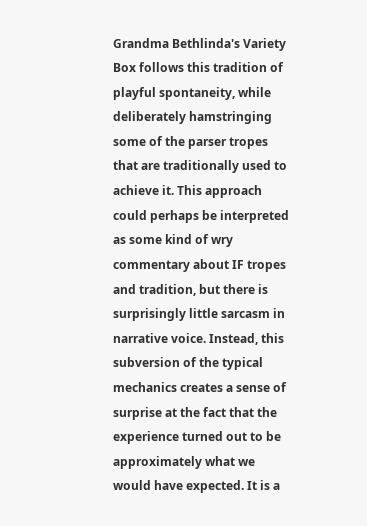Grandma Bethlinda's Variety Box follows this tradition of playful spontaneity, while deliberately hamstringing some of the parser tropes that are traditionally used to achieve it. This approach could perhaps be interpreted as some kind of wry commentary about IF tropes and tradition, but there is surprisingly little sarcasm in narrative voice. Instead, this subversion of the typical mechanics creates a sense of surprise at the fact that the experience turned out to be approximately what we would have expected. It is a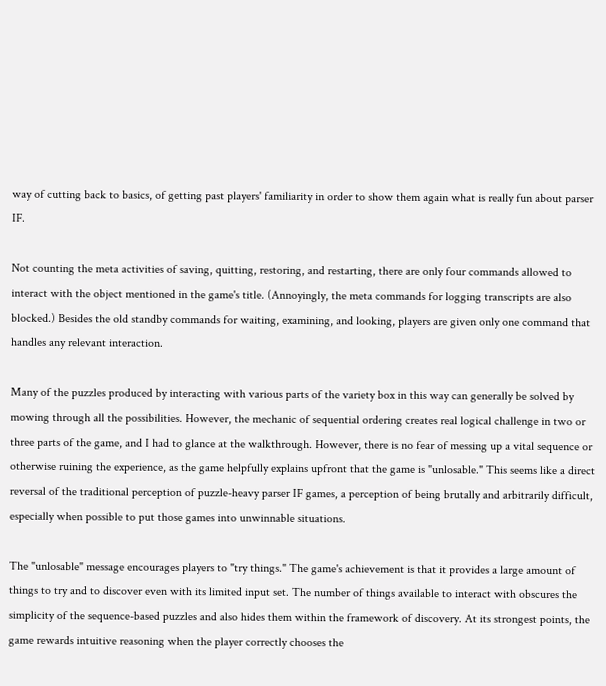way of cutting back to basics, of getting past players' familiarity in order to show them again what is really fun about parser IF.

Not counting the meta activities of saving, quitting, restoring, and restarting, there are only four commands allowed to interact with the object mentioned in the game's title. (Annoyingly, the meta commands for logging transcripts are also blocked.) Besides the old standby commands for waiting, examining, and looking, players are given only one command that handles any relevant interaction.

Many of the puzzles produced by interacting with various parts of the variety box in this way can generally be solved by mowing through all the possibilities. However, the mechanic of sequential ordering creates real logical challenge in two or three parts of the game, and I had to glance at the walkthrough. However, there is no fear of messing up a vital sequence or otherwise ruining the experience, as the game helpfully explains upfront that the game is "unlosable." This seems like a direct reversal of the traditional perception of puzzle-heavy parser IF games, a perception of being brutally and arbitrarily difficult, especially when possible to put those games into unwinnable situations.

The "unlosable" message encourages players to "try things." The game's achievement is that it provides a large amount of things to try and to discover even with its limited input set. The number of things available to interact with obscures the simplicity of the sequence-based puzzles and also hides them within the framework of discovery. At its strongest points, the game rewards intuitive reasoning when the player correctly chooses the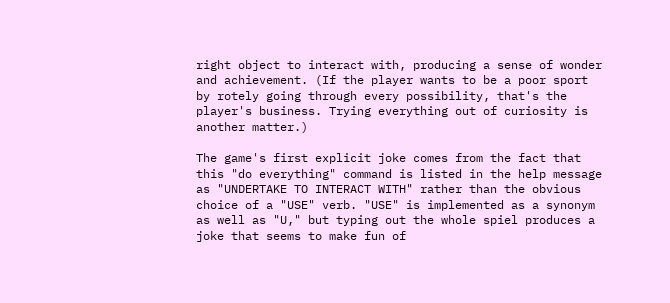right object to interact with, producing a sense of wonder and achievement. (If the player wants to be a poor sport by rotely going through every possibility, that's the player's business. Trying everything out of curiosity is another matter.)

The game's first explicit joke comes from the fact that this "do everything" command is listed in the help message as "UNDERTAKE TO INTERACT WITH" rather than the obvious choice of a "USE" verb. "USE" is implemented as a synonym as well as "U," but typing out the whole spiel produces a joke that seems to make fun of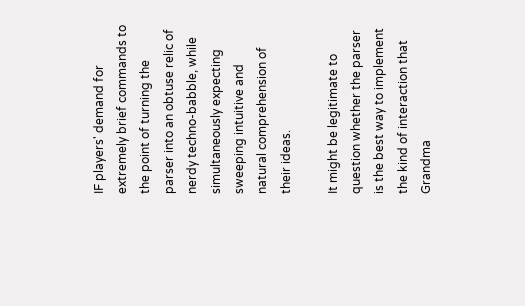IF players' demand for extremely brief commands to the point of turning the parser into an obtuse relic of nerdy techno-babble, while simultaneously expecting sweeping intuitive and natural comprehension of their ideas.

It might be legitimate to question whether the parser is the best way to implement the kind of interaction that Grandma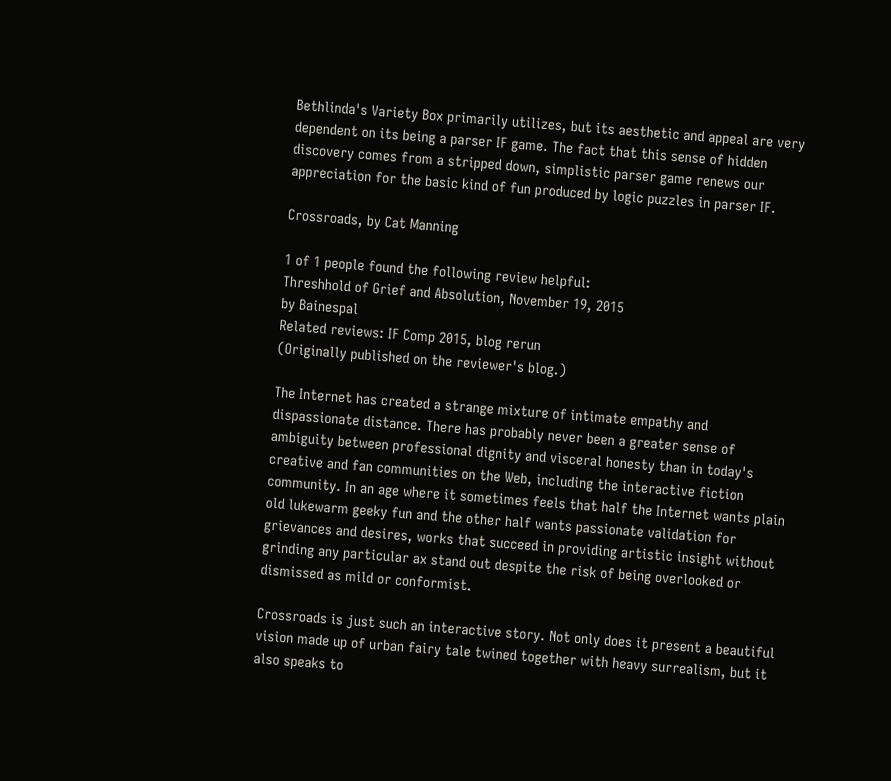Bethlinda's Variety Box primarily utilizes, but its aesthetic and appeal are very dependent on its being a parser IF game. The fact that this sense of hidden discovery comes from a stripped down, simplistic parser game renews our appreciation for the basic kind of fun produced by logic puzzles in parser IF.

Crossroads, by Cat Manning

1 of 1 people found the following review helpful:
Threshhold of Grief and Absolution, November 19, 2015
by Bainespal
Related reviews: IF Comp 2015, blog rerun
(Originally published on the reviewer's blog.)

The Internet has created a strange mixture of intimate empathy and dispassionate distance. There has probably never been a greater sense of ambiguity between professional dignity and visceral honesty than in today's creative and fan communities on the Web, including the interactive fiction community. In an age where it sometimes feels that half the Internet wants plain old lukewarm geeky fun and the other half wants passionate validation for grievances and desires, works that succeed in providing artistic insight without grinding any particular ax stand out despite the risk of being overlooked or dismissed as mild or conformist.

Crossroads is just such an interactive story. Not only does it present a beautiful vision made up of urban fairy tale twined together with heavy surrealism, but it also speaks to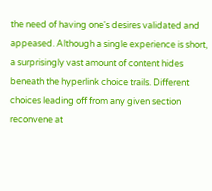the need of having one's desires validated and appeased. Although a single experience is short, a surprisingly vast amount of content hides beneath the hyperlink choice trails. Different choices leading off from any given section reconvene at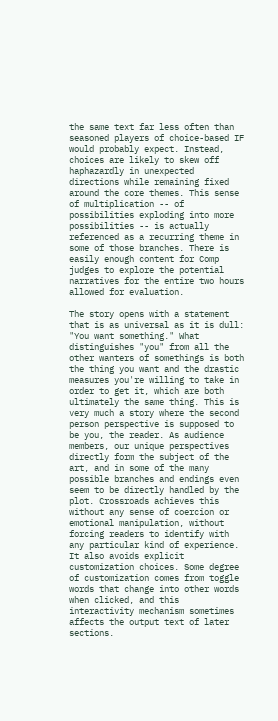the same text far less often than seasoned players of choice-based IF would probably expect. Instead, choices are likely to skew off haphazardly in unexpected directions while remaining fixed around the core themes. This sense of multiplication -- of possibilities exploding into more possibilities -- is actually referenced as a recurring theme in some of those branches. There is easily enough content for Comp judges to explore the potential narratives for the entire two hours allowed for evaluation.

The story opens with a statement that is as universal as it is dull: "You want something." What distinguishes "you" from all the other wanters of somethings is both the thing you want and the drastic measures you're willing to take in order to get it, which are both ultimately the same thing. This is very much a story where the second person perspective is supposed to be you, the reader. As audience members, our unique perspectives directly form the subject of the art, and in some of the many possible branches and endings even seem to be directly handled by the plot. Crossroads achieves this without any sense of coercion or emotional manipulation, without forcing readers to identify with any particular kind of experience. It also avoids explicit customization choices. Some degree of customization comes from toggle words that change into other words when clicked, and this interactivity mechanism sometimes affects the output text of later sections.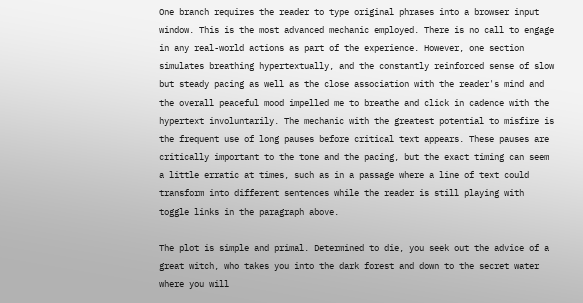One branch requires the reader to type original phrases into a browser input window. This is the most advanced mechanic employed. There is no call to engage in any real-world actions as part of the experience. However, one section simulates breathing hypertextually, and the constantly reinforced sense of slow but steady pacing as well as the close association with the reader's mind and the overall peaceful mood impelled me to breathe and click in cadence with the hypertext involuntarily. The mechanic with the greatest potential to misfire is the frequent use of long pauses before critical text appears. These pauses are critically important to the tone and the pacing, but the exact timing can seem a little erratic at times, such as in a passage where a line of text could transform into different sentences while the reader is still playing with toggle links in the paragraph above.

The plot is simple and primal. Determined to die, you seek out the advice of a great witch, who takes you into the dark forest and down to the secret water where you will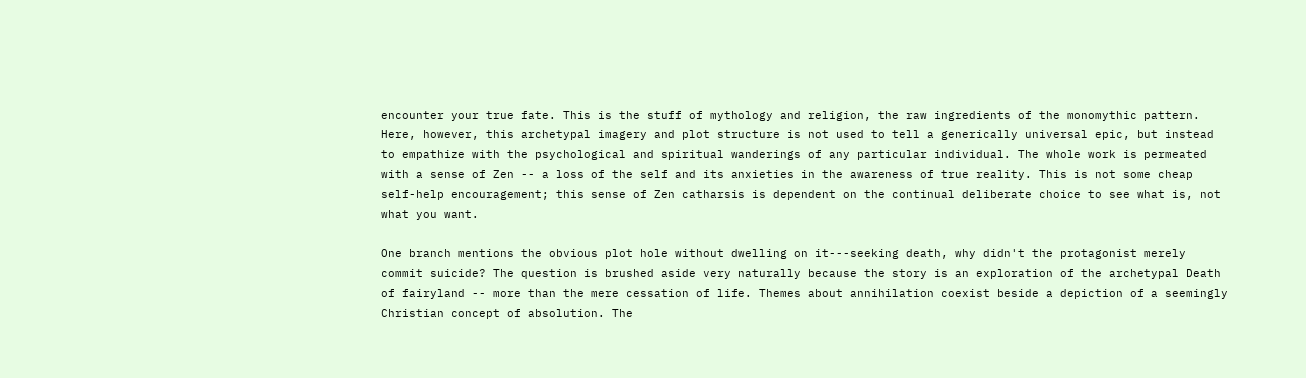encounter your true fate. This is the stuff of mythology and religion, the raw ingredients of the monomythic pattern. Here, however, this archetypal imagery and plot structure is not used to tell a generically universal epic, but instead to empathize with the psychological and spiritual wanderings of any particular individual. The whole work is permeated with a sense of Zen -- a loss of the self and its anxieties in the awareness of true reality. This is not some cheap self-help encouragement; this sense of Zen catharsis is dependent on the continual deliberate choice to see what is, not what you want.

One branch mentions the obvious plot hole without dwelling on it---seeking death, why didn't the protagonist merely commit suicide? The question is brushed aside very naturally because the story is an exploration of the archetypal Death of fairyland -- more than the mere cessation of life. Themes about annihilation coexist beside a depiction of a seemingly Christian concept of absolution. The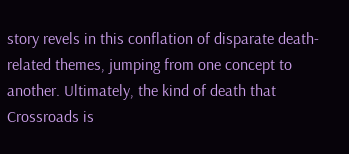story revels in this conflation of disparate death-related themes, jumping from one concept to another. Ultimately, the kind of death that Crossroads is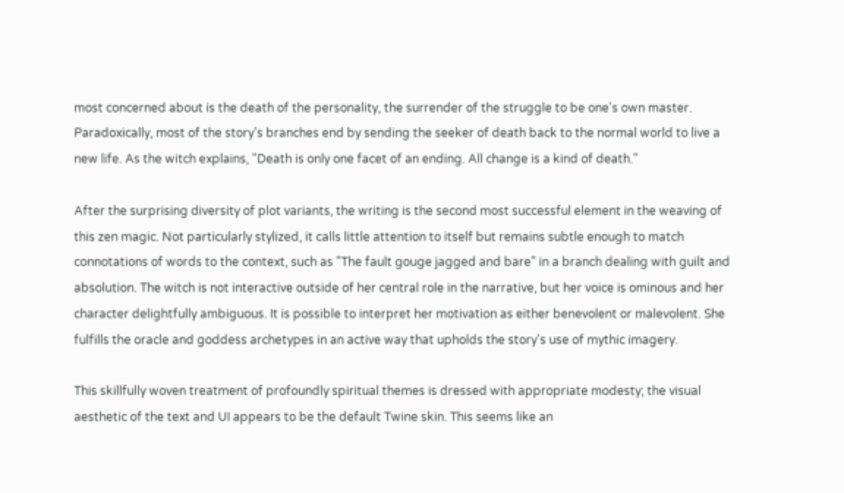most concerned about is the death of the personality, the surrender of the struggle to be one's own master. Paradoxically, most of the story's branches end by sending the seeker of death back to the normal world to live a new life. As the witch explains, "Death is only one facet of an ending. All change is a kind of death."

After the surprising diversity of plot variants, the writing is the second most successful element in the weaving of this zen magic. Not particularly stylized, it calls little attention to itself but remains subtle enough to match connotations of words to the context, such as "The fault gouge jagged and bare" in a branch dealing with guilt and absolution. The witch is not interactive outside of her central role in the narrative, but her voice is ominous and her character delightfully ambiguous. It is possible to interpret her motivation as either benevolent or malevolent. She fulfills the oracle and goddess archetypes in an active way that upholds the story's use of mythic imagery.

This skillfully woven treatment of profoundly spiritual themes is dressed with appropriate modesty; the visual aesthetic of the text and UI appears to be the default Twine skin. This seems like an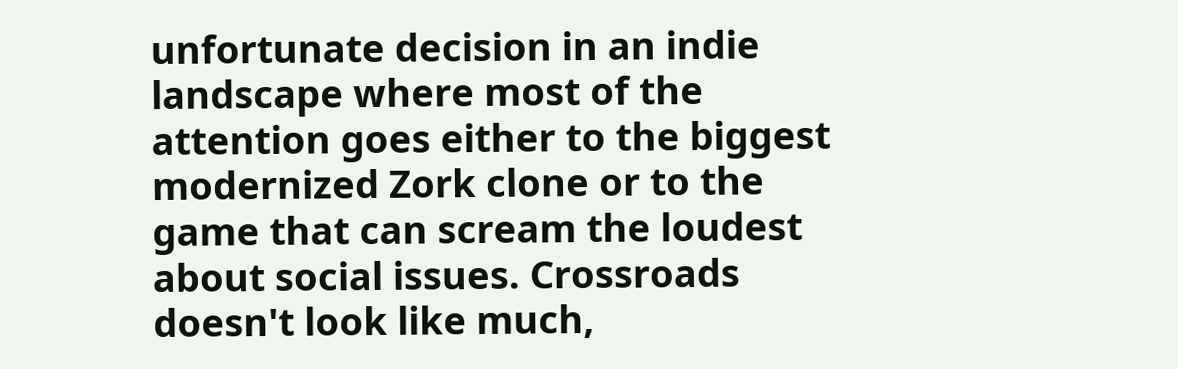unfortunate decision in an indie landscape where most of the attention goes either to the biggest modernized Zork clone or to the game that can scream the loudest about social issues. Crossroads doesn't look like much,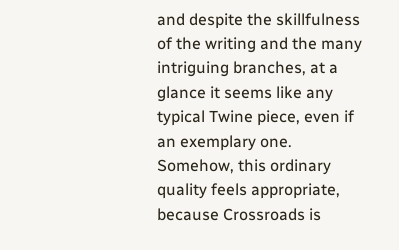and despite the skillfulness of the writing and the many intriguing branches, at a glance it seems like any typical Twine piece, even if an exemplary one. Somehow, this ordinary quality feels appropriate, because Crossroads is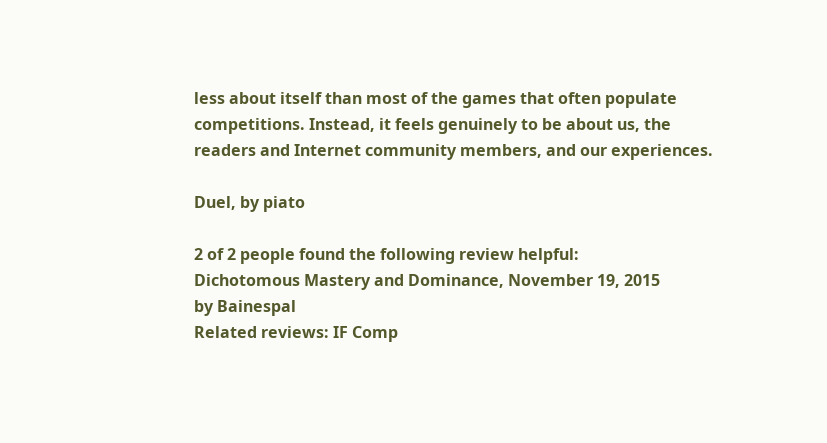less about itself than most of the games that often populate competitions. Instead, it feels genuinely to be about us, the readers and Internet community members, and our experiences.

Duel, by piato

2 of 2 people found the following review helpful:
Dichotomous Mastery and Dominance, November 19, 2015
by Bainespal
Related reviews: IF Comp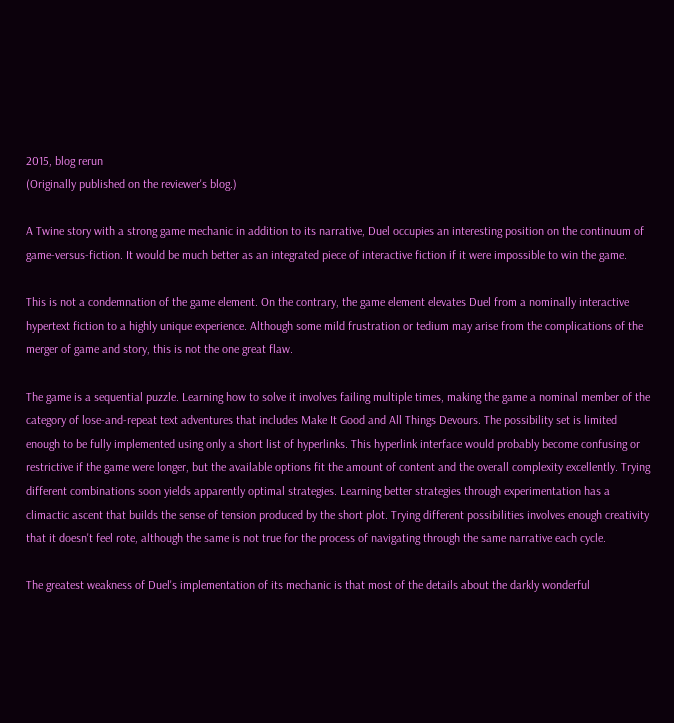2015, blog rerun
(Originally published on the reviewer's blog.)

A Twine story with a strong game mechanic in addition to its narrative, Duel occupies an interesting position on the continuum of game-versus-fiction. It would be much better as an integrated piece of interactive fiction if it were impossible to win the game.

This is not a condemnation of the game element. On the contrary, the game element elevates Duel from a nominally interactive hypertext fiction to a highly unique experience. Although some mild frustration or tedium may arise from the complications of the merger of game and story, this is not the one great flaw.

The game is a sequential puzzle. Learning how to solve it involves failing multiple times, making the game a nominal member of the category of lose-and-repeat text adventures that includes Make It Good and All Things Devours. The possibility set is limited enough to be fully implemented using only a short list of hyperlinks. This hyperlink interface would probably become confusing or restrictive if the game were longer, but the available options fit the amount of content and the overall complexity excellently. Trying different combinations soon yields apparently optimal strategies. Learning better strategies through experimentation has a climactic ascent that builds the sense of tension produced by the short plot. Trying different possibilities involves enough creativity that it doesn't feel rote, although the same is not true for the process of navigating through the same narrative each cycle.

The greatest weakness of Duel's implementation of its mechanic is that most of the details about the darkly wonderful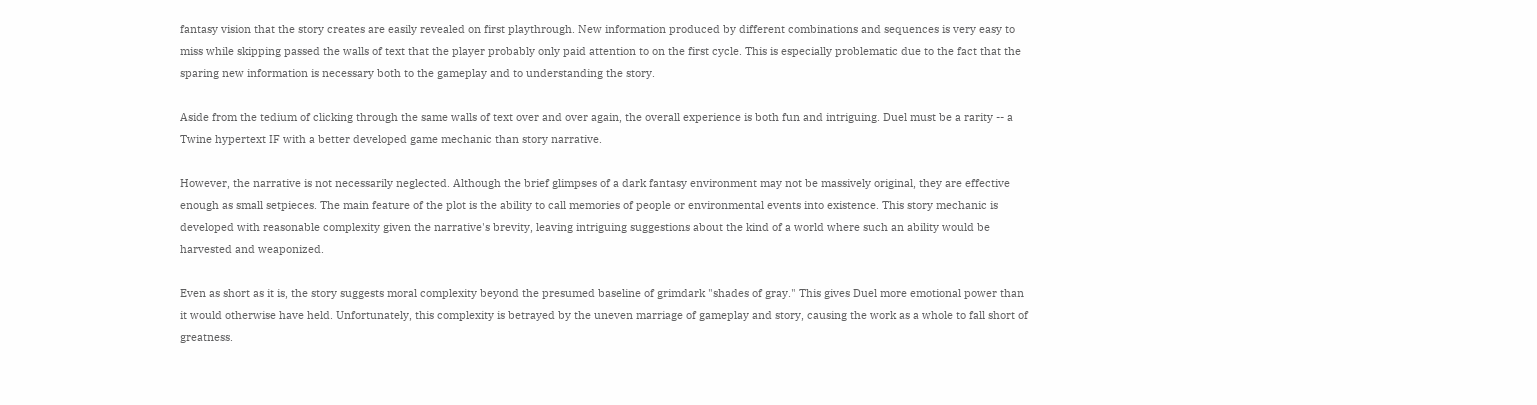fantasy vision that the story creates are easily revealed on first playthrough. New information produced by different combinations and sequences is very easy to miss while skipping passed the walls of text that the player probably only paid attention to on the first cycle. This is especially problematic due to the fact that the sparing new information is necessary both to the gameplay and to understanding the story.

Aside from the tedium of clicking through the same walls of text over and over again, the overall experience is both fun and intriguing. Duel must be a rarity -- a Twine hypertext IF with a better developed game mechanic than story narrative.

However, the narrative is not necessarily neglected. Although the brief glimpses of a dark fantasy environment may not be massively original, they are effective enough as small setpieces. The main feature of the plot is the ability to call memories of people or environmental events into existence. This story mechanic is developed with reasonable complexity given the narrative's brevity, leaving intriguing suggestions about the kind of a world where such an ability would be harvested and weaponized.

Even as short as it is, the story suggests moral complexity beyond the presumed baseline of grimdark "shades of gray." This gives Duel more emotional power than it would otherwise have held. Unfortunately, this complexity is betrayed by the uneven marriage of gameplay and story, causing the work as a whole to fall short of greatness.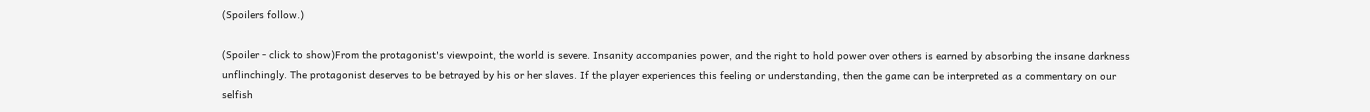(Spoilers follow.)

(Spoiler - click to show)From the protagonist's viewpoint, the world is severe. Insanity accompanies power, and the right to hold power over others is earned by absorbing the insane darkness unflinchingly. The protagonist deserves to be betrayed by his or her slaves. If the player experiences this feeling or understanding, then the game can be interpreted as a commentary on our selfish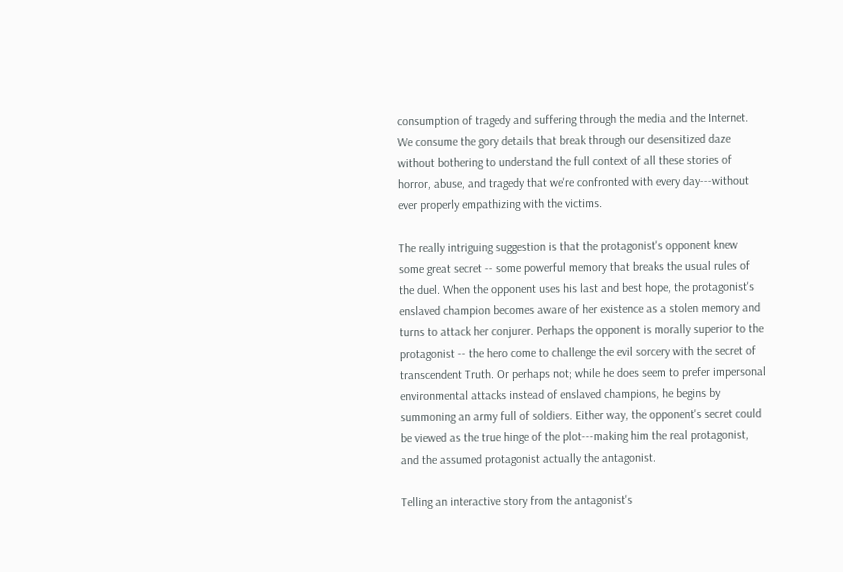consumption of tragedy and suffering through the media and the Internet. We consume the gory details that break through our desensitized daze without bothering to understand the full context of all these stories of horror, abuse, and tragedy that we're confronted with every day---without ever properly empathizing with the victims.

The really intriguing suggestion is that the protagonist's opponent knew some great secret -- some powerful memory that breaks the usual rules of the duel. When the opponent uses his last and best hope, the protagonist's enslaved champion becomes aware of her existence as a stolen memory and turns to attack her conjurer. Perhaps the opponent is morally superior to the protagonist -- the hero come to challenge the evil sorcery with the secret of transcendent Truth. Or perhaps not; while he does seem to prefer impersonal environmental attacks instead of enslaved champions, he begins by summoning an army full of soldiers. Either way, the opponent's secret could be viewed as the true hinge of the plot---making him the real protagonist, and the assumed protagonist actually the antagonist.

Telling an interactive story from the antagonist's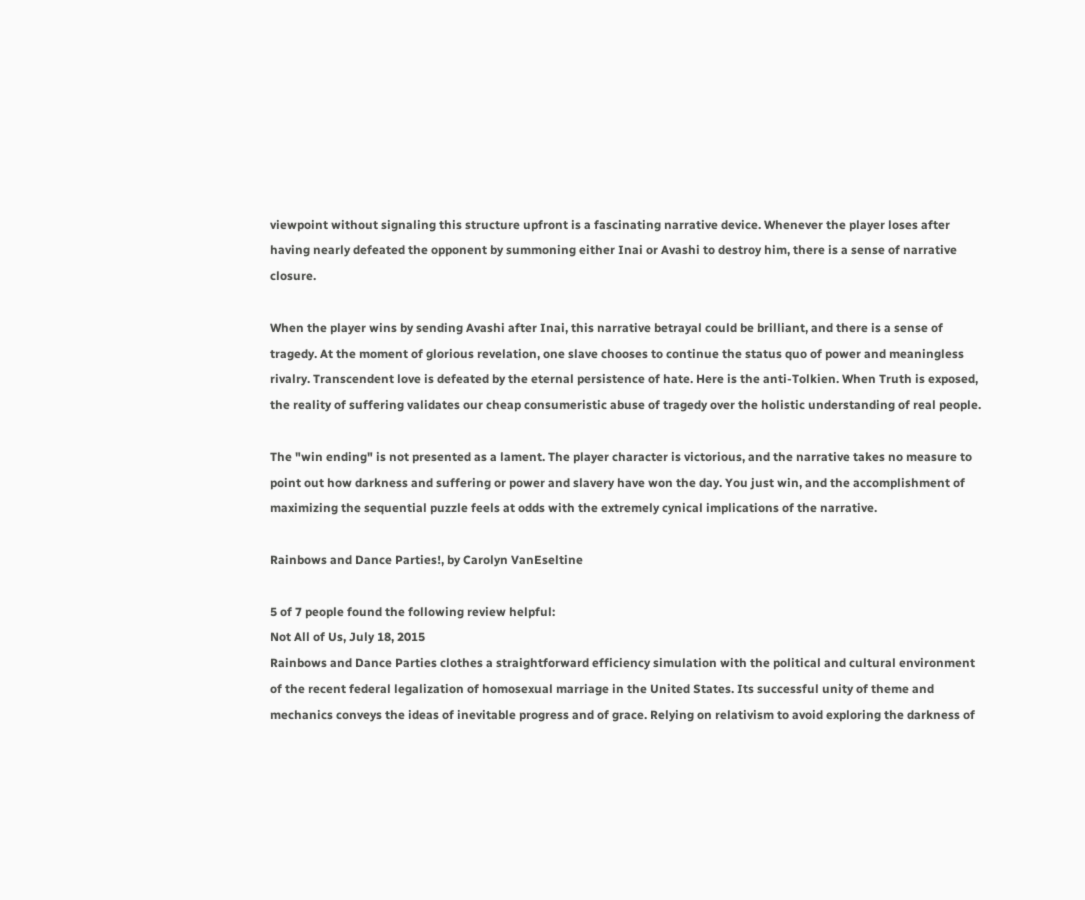viewpoint without signaling this structure upfront is a fascinating narrative device. Whenever the player loses after having nearly defeated the opponent by summoning either Inai or Avashi to destroy him, there is a sense of narrative closure.

When the player wins by sending Avashi after Inai, this narrative betrayal could be brilliant, and there is a sense of tragedy. At the moment of glorious revelation, one slave chooses to continue the status quo of power and meaningless rivalry. Transcendent love is defeated by the eternal persistence of hate. Here is the anti-Tolkien. When Truth is exposed, the reality of suffering validates our cheap consumeristic abuse of tragedy over the holistic understanding of real people.

The "win ending" is not presented as a lament. The player character is victorious, and the narrative takes no measure to point out how darkness and suffering or power and slavery have won the day. You just win, and the accomplishment of maximizing the sequential puzzle feels at odds with the extremely cynical implications of the narrative.

Rainbows and Dance Parties!, by Carolyn VanEseltine

5 of 7 people found the following review helpful:
Not All of Us, July 18, 2015
Rainbows and Dance Parties clothes a straightforward efficiency simulation with the political and cultural environment of the recent federal legalization of homosexual marriage in the United States. Its successful unity of theme and mechanics conveys the ideas of inevitable progress and of grace. Relying on relativism to avoid exploring the darkness of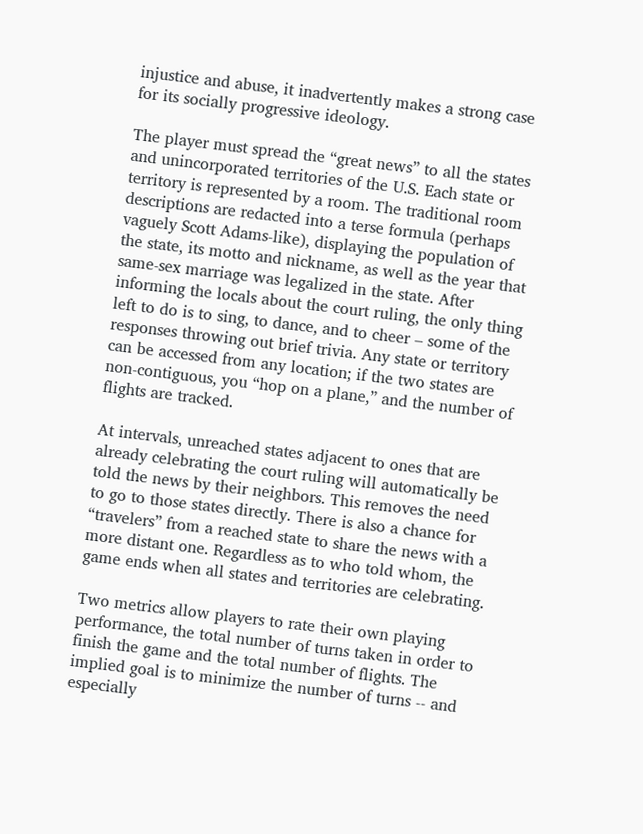injustice and abuse, it inadvertently makes a strong case for its socially progressive ideology.

The player must spread the “great news” to all the states and unincorporated territories of the U.S. Each state or territory is represented by a room. The traditional room descriptions are redacted into a terse formula (perhaps vaguely Scott Adams-like), displaying the population of the state, its motto and nickname, as well as the year that same-sex marriage was legalized in the state. After informing the locals about the court ruling, the only thing left to do is to sing, to dance, and to cheer – some of the responses throwing out brief trivia. Any state or territory can be accessed from any location; if the two states are non-contiguous, you “hop on a plane,” and the number of flights are tracked.

At intervals, unreached states adjacent to ones that are already celebrating the court ruling will automatically be told the news by their neighbors. This removes the need to go to those states directly. There is also a chance for “travelers” from a reached state to share the news with a more distant one. Regardless as to who told whom, the game ends when all states and territories are celebrating.

Two metrics allow players to rate their own playing performance, the total number of turns taken in order to finish the game and the total number of flights. The implied goal is to minimize the number of turns -- and especially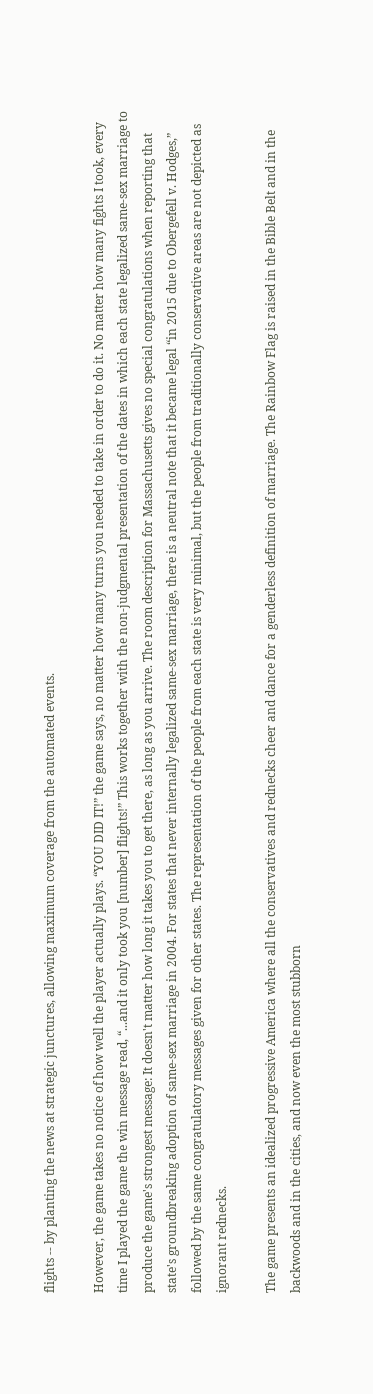flights -- by planting the news at strategic junctures, allowing maximum coverage from the automated events.

However, the game takes no notice of how well the player actually plays. “YOU DID IT!” the game says, no matter how many turns you needed to take in order to do it. No matter how many fights I took, every time I played the game the win message read, “...and it only took you [number] flights!” This works together with the non-judgmental presentation of the dates in which each state legalized same-sex marriage to produce the game's strongest message: It doesn't matter how long it takes you to get there, as long as you arrive. The room description for Massachusetts gives no special congratulations when reporting that state's groundbreaking adoption of same-sex marriage in 2004. For states that never internally legalized same-sex marriage, there is a neutral note that it became legal “in 2015 due to Obergefell v. Hodges,” followed by the same congratulatory messages given for other states. The representation of the people from each state is very minimal, but the people from traditionally conservative areas are not depicted as ignorant rednecks.

The game presents an idealized progressive America where all the conservatives and rednecks cheer and dance for a genderless definition of marriage. The Rainbow Flag is raised in the Bible Belt and in the backwoods and in the cities, and now even the most stubborn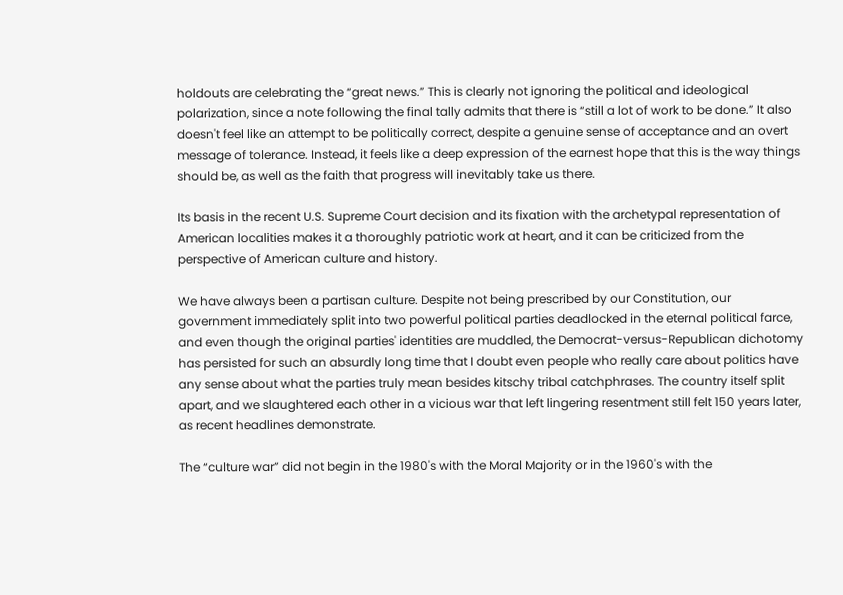holdouts are celebrating the “great news.” This is clearly not ignoring the political and ideological polarization, since a note following the final tally admits that there is “still a lot of work to be done.” It also doesn't feel like an attempt to be politically correct, despite a genuine sense of acceptance and an overt message of tolerance. Instead, it feels like a deep expression of the earnest hope that this is the way things should be, as well as the faith that progress will inevitably take us there.

Its basis in the recent U.S. Supreme Court decision and its fixation with the archetypal representation of American localities makes it a thoroughly patriotic work at heart, and it can be criticized from the perspective of American culture and history.

We have always been a partisan culture. Despite not being prescribed by our Constitution, our government immediately split into two powerful political parties deadlocked in the eternal political farce, and even though the original parties' identities are muddled, the Democrat-versus-Republican dichotomy has persisted for such an absurdly long time that I doubt even people who really care about politics have any sense about what the parties truly mean besides kitschy tribal catchphrases. The country itself split apart, and we slaughtered each other in a vicious war that left lingering resentment still felt 150 years later, as recent headlines demonstrate.

The “culture war” did not begin in the 1980's with the Moral Majority or in the 1960's with the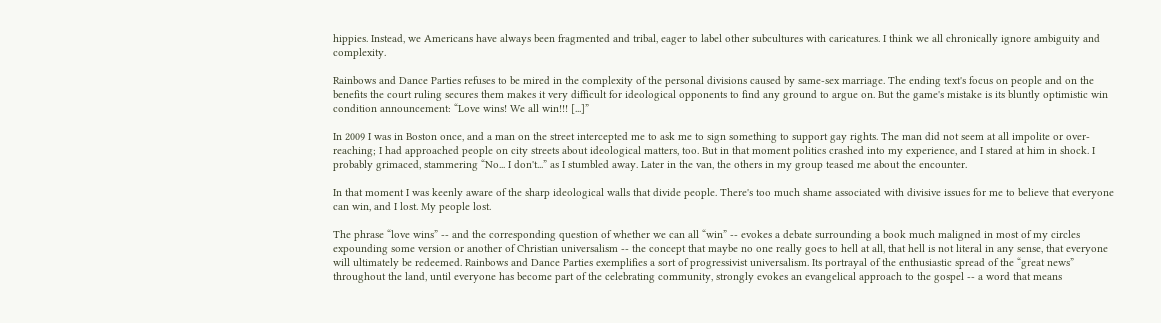hippies. Instead, we Americans have always been fragmented and tribal, eager to label other subcultures with caricatures. I think we all chronically ignore ambiguity and complexity.

Rainbows and Dance Parties refuses to be mired in the complexity of the personal divisions caused by same-sex marriage. The ending text's focus on people and on the benefits the court ruling secures them makes it very difficult for ideological opponents to find any ground to argue on. But the game's mistake is its bluntly optimistic win condition announcement: “Love wins! We all win!!! [...]”

In 2009 I was in Boston once, and a man on the street intercepted me to ask me to sign something to support gay rights. The man did not seem at all impolite or over-reaching; I had approached people on city streets about ideological matters, too. But in that moment politics crashed into my experience, and I stared at him in shock. I probably grimaced, stammering “No... I don't...” as I stumbled away. Later in the van, the others in my group teased me about the encounter.

In that moment I was keenly aware of the sharp ideological walls that divide people. There's too much shame associated with divisive issues for me to believe that everyone can win, and I lost. My people lost.

The phrase “love wins” -- and the corresponding question of whether we can all “win” -- evokes a debate surrounding a book much maligned in most of my circles expounding some version or another of Christian universalism -- the concept that maybe no one really goes to hell at all, that hell is not literal in any sense, that everyone will ultimately be redeemed. Rainbows and Dance Parties exemplifies a sort of progressivist universalism. Its portrayal of the enthusiastic spread of the “great news” throughout the land, until everyone has become part of the celebrating community, strongly evokes an evangelical approach to the gospel -- a word that means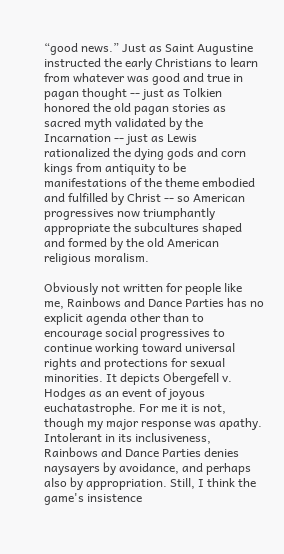“good news.” Just as Saint Augustine instructed the early Christians to learn from whatever was good and true in pagan thought -- just as Tolkien honored the old pagan stories as sacred myth validated by the Incarnation -- just as Lewis rationalized the dying gods and corn kings from antiquity to be manifestations of the theme embodied and fulfilled by Christ -- so American progressives now triumphantly appropriate the subcultures shaped and formed by the old American religious moralism.

Obviously not written for people like me, Rainbows and Dance Parties has no explicit agenda other than to encourage social progressives to continue working toward universal rights and protections for sexual minorities. It depicts Obergefell v. Hodges as an event of joyous euchatastrophe. For me it is not, though my major response was apathy. Intolerant in its inclusiveness, Rainbows and Dance Parties denies naysayers by avoidance, and perhaps also by appropriation. Still, I think the game's insistence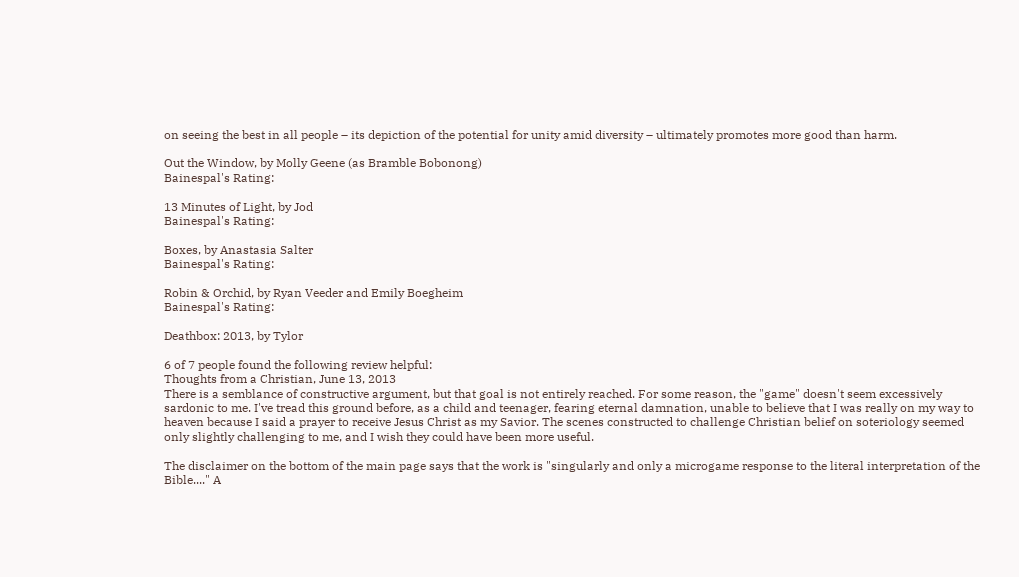on seeing the best in all people – its depiction of the potential for unity amid diversity – ultimately promotes more good than harm.

Out the Window, by Molly Geene (as Bramble Bobonong)
Bainespal's Rating:

13 Minutes of Light, by Jod
Bainespal's Rating:

Boxes, by Anastasia Salter
Bainespal's Rating:

Robin & Orchid, by Ryan Veeder and Emily Boegheim
Bainespal's Rating:

Deathbox: 2013, by Tylor

6 of 7 people found the following review helpful:
Thoughts from a Christian, June 13, 2013
There is a semblance of constructive argument, but that goal is not entirely reached. For some reason, the "game" doesn't seem excessively sardonic to me. I've tread this ground before, as a child and teenager, fearing eternal damnation, unable to believe that I was really on my way to heaven because I said a prayer to receive Jesus Christ as my Savior. The scenes constructed to challenge Christian belief on soteriology seemed only slightly challenging to me, and I wish they could have been more useful.

The disclaimer on the bottom of the main page says that the work is "singularly and only a microgame response to the literal interpretation of the Bible...." A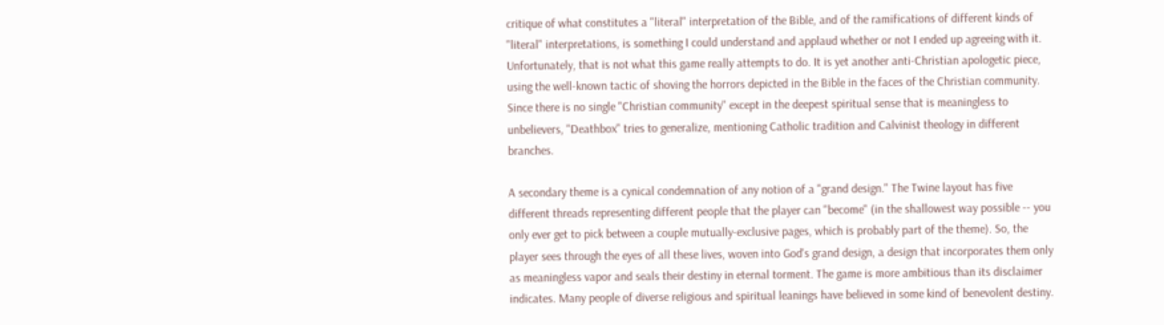critique of what constitutes a "literal" interpretation of the Bible, and of the ramifications of different kinds of "literal" interpretations, is something I could understand and applaud whether or not I ended up agreeing with it. Unfortunately, that is not what this game really attempts to do. It is yet another anti-Christian apologetic piece, using the well-known tactic of shoving the horrors depicted in the Bible in the faces of the Christian community. Since there is no single "Christian community" except in the deepest spiritual sense that is meaningless to unbelievers, "Deathbox" tries to generalize, mentioning Catholic tradition and Calvinist theology in different branches.

A secondary theme is a cynical condemnation of any notion of a "grand design." The Twine layout has five different threads representing different people that the player can "become" (in the shallowest way possible -- you only ever get to pick between a couple mutually-exclusive pages, which is probably part of the theme). So, the player sees through the eyes of all these lives, woven into God's grand design, a design that incorporates them only as meaningless vapor and seals their destiny in eternal torment. The game is more ambitious than its disclaimer indicates. Many people of diverse religious and spiritual leanings have believed in some kind of benevolent destiny.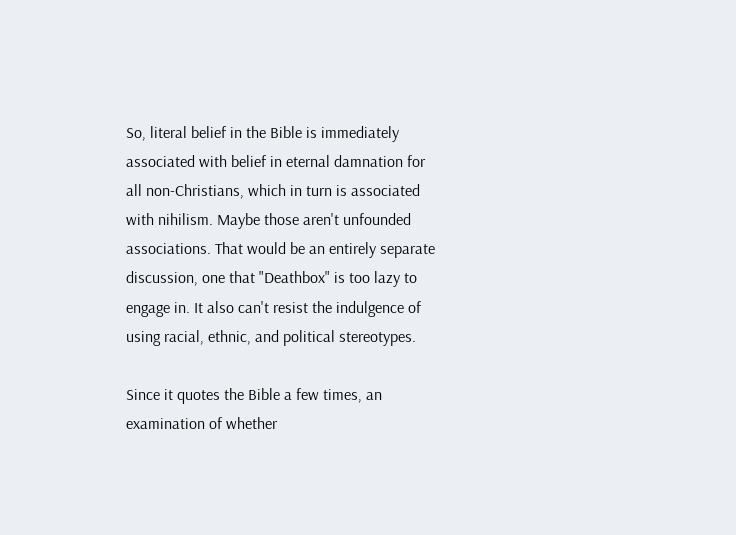So, literal belief in the Bible is immediately associated with belief in eternal damnation for all non-Christians, which in turn is associated with nihilism. Maybe those aren't unfounded associations. That would be an entirely separate discussion, one that "Deathbox" is too lazy to engage in. It also can't resist the indulgence of using racial, ethnic, and political stereotypes.

Since it quotes the Bible a few times, an examination of whether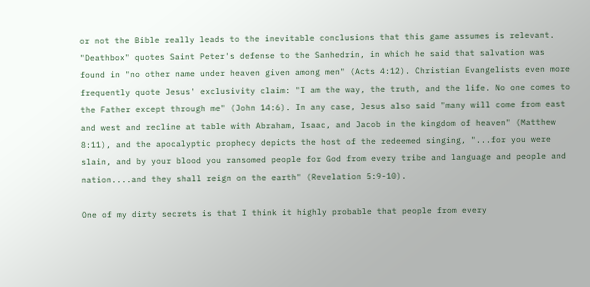or not the Bible really leads to the inevitable conclusions that this game assumes is relevant. "Deathbox" quotes Saint Peter's defense to the Sanhedrin, in which he said that salvation was found in "no other name under heaven given among men" (Acts 4:12). Christian Evangelists even more frequently quote Jesus' exclusivity claim: "I am the way, the truth, and the life. No one comes to the Father except through me" (John 14:6). In any case, Jesus also said "many will come from east and west and recline at table with Abraham, Isaac, and Jacob in the kingdom of heaven" (Matthew 8:11), and the apocalyptic prophecy depicts the host of the redeemed singing, "...for you were slain, and by your blood you ransomed people for God from every tribe and language and people and nation....and they shall reign on the earth" (Revelation 5:9-10).

One of my dirty secrets is that I think it highly probable that people from every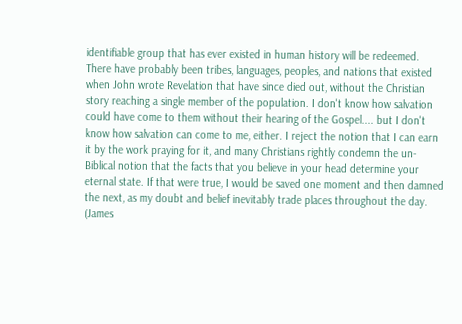identifiable group that has ever existed in human history will be redeemed. There have probably been tribes, languages, peoples, and nations that existed when John wrote Revelation that have since died out, without the Christian story reaching a single member of the population. I don't know how salvation could have come to them without their hearing of the Gospel.... but I don't know how salvation can come to me, either. I reject the notion that I can earn it by the work praying for it, and many Christians rightly condemn the un-Biblical notion that the facts that you believe in your head determine your eternal state. If that were true, I would be saved one moment and then damned the next, as my doubt and belief inevitably trade places throughout the day. (James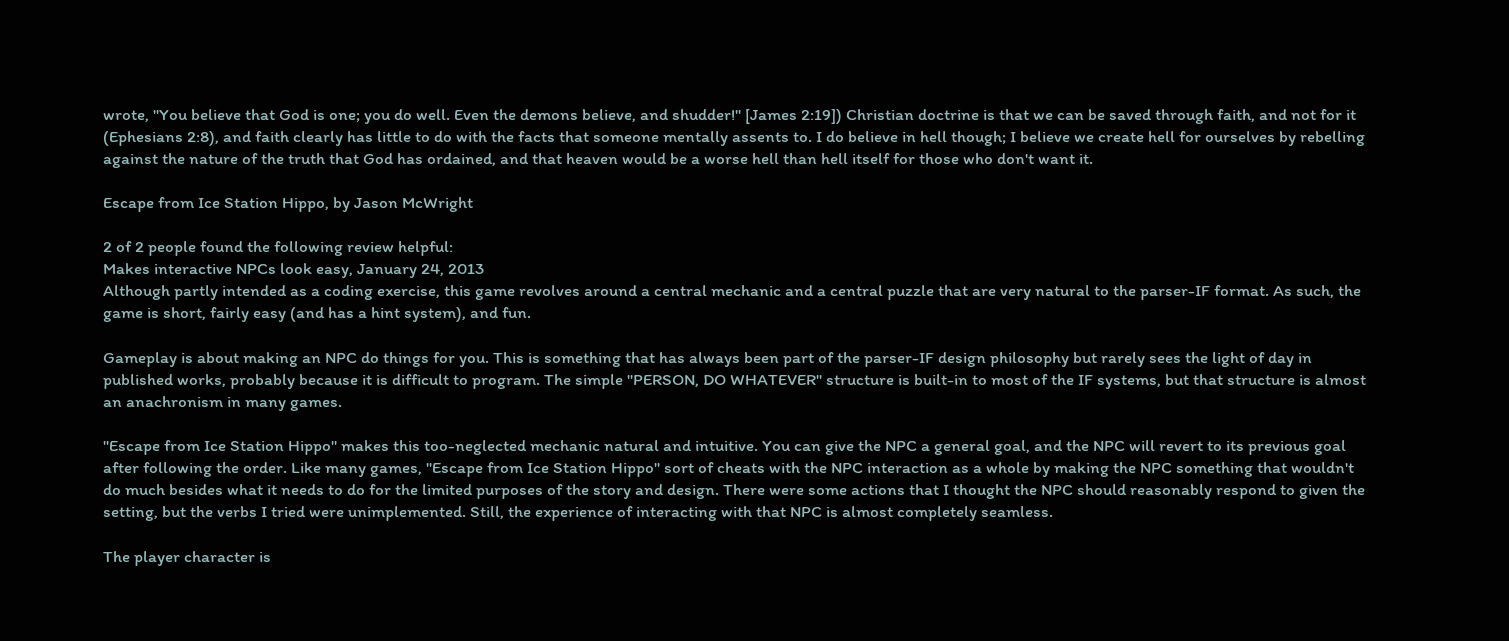wrote, "You believe that God is one; you do well. Even the demons believe, and shudder!" [James 2:19]) Christian doctrine is that we can be saved through faith, and not for it (Ephesians 2:8), and faith clearly has little to do with the facts that someone mentally assents to. I do believe in hell though; I believe we create hell for ourselves by rebelling against the nature of the truth that God has ordained, and that heaven would be a worse hell than hell itself for those who don't want it.

Escape from Ice Station Hippo, by Jason McWright

2 of 2 people found the following review helpful:
Makes interactive NPCs look easy, January 24, 2013
Although partly intended as a coding exercise, this game revolves around a central mechanic and a central puzzle that are very natural to the parser-IF format. As such, the game is short, fairly easy (and has a hint system), and fun.

Gameplay is about making an NPC do things for you. This is something that has always been part of the parser-IF design philosophy but rarely sees the light of day in published works, probably because it is difficult to program. The simple "PERSON, DO WHATEVER" structure is built-in to most of the IF systems, but that structure is almost an anachronism in many games.

"Escape from Ice Station Hippo" makes this too-neglected mechanic natural and intuitive. You can give the NPC a general goal, and the NPC will revert to its previous goal after following the order. Like many games, "Escape from Ice Station Hippo" sort of cheats with the NPC interaction as a whole by making the NPC something that wouldn't do much besides what it needs to do for the limited purposes of the story and design. There were some actions that I thought the NPC should reasonably respond to given the setting, but the verbs I tried were unimplemented. Still, the experience of interacting with that NPC is almost completely seamless.

The player character is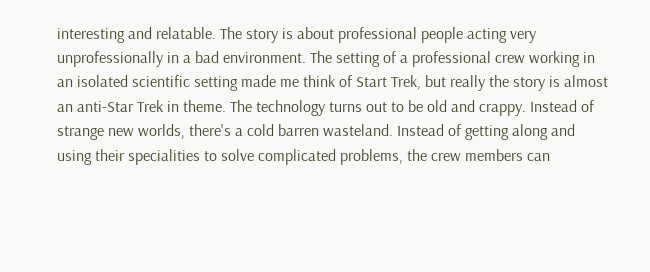interesting and relatable. The story is about professional people acting very unprofessionally in a bad environment. The setting of a professional crew working in an isolated scientific setting made me think of Start Trek, but really the story is almost an anti-Star Trek in theme. The technology turns out to be old and crappy. Instead of strange new worlds, there's a cold barren wasteland. Instead of getting along and using their specialities to solve complicated problems, the crew members can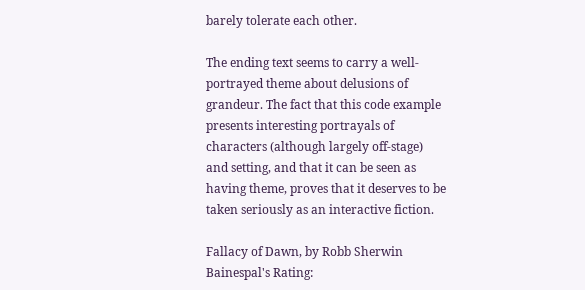barely tolerate each other.

The ending text seems to carry a well-portrayed theme about delusions of grandeur. The fact that this code example presents interesting portrayals of characters (although largely off-stage) and setting, and that it can be seen as having theme, proves that it deserves to be taken seriously as an interactive fiction.

Fallacy of Dawn, by Robb Sherwin
Bainespal's Rating: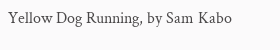Yellow Dog Running, by Sam Kabo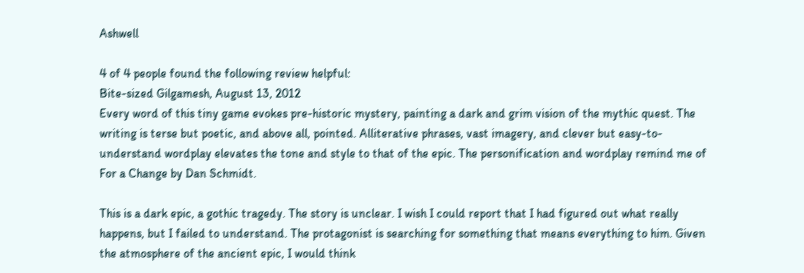Ashwell

4 of 4 people found the following review helpful:
Bite-sized Gilgamesh, August 13, 2012
Every word of this tiny game evokes pre-historic mystery, painting a dark and grim vision of the mythic quest. The writing is terse but poetic, and above all, pointed. Alliterative phrases, vast imagery, and clever but easy-to-understand wordplay elevates the tone and style to that of the epic. The personification and wordplay remind me of For a Change by Dan Schmidt.

This is a dark epic, a gothic tragedy. The story is unclear. I wish I could report that I had figured out what really happens, but I failed to understand. The protagonist is searching for something that means everything to him. Given the atmosphere of the ancient epic, I would think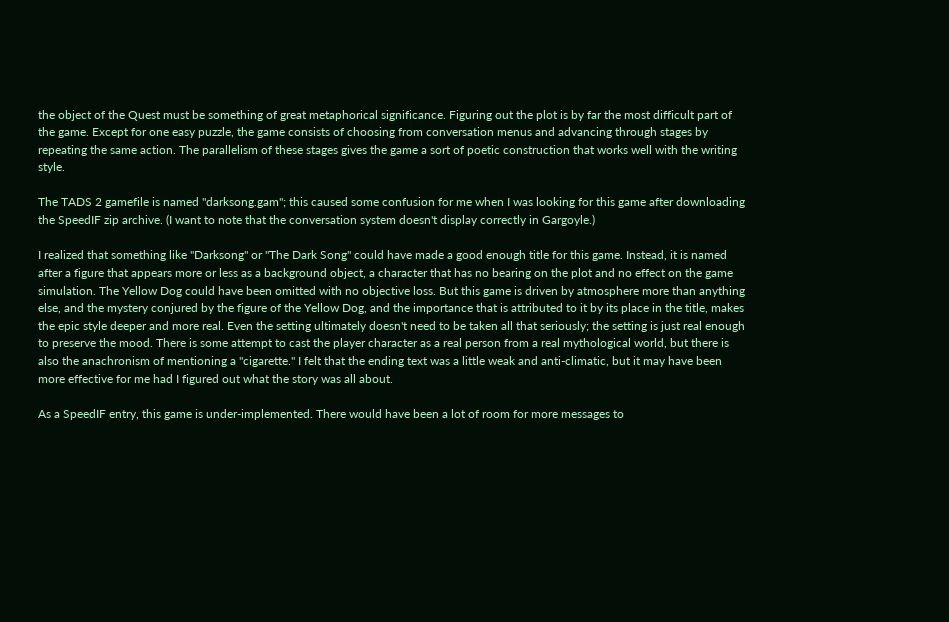the object of the Quest must be something of great metaphorical significance. Figuring out the plot is by far the most difficult part of the game. Except for one easy puzzle, the game consists of choosing from conversation menus and advancing through stages by repeating the same action. The parallelism of these stages gives the game a sort of poetic construction that works well with the writing style.

The TADS 2 gamefile is named "darksong.gam"; this caused some confusion for me when I was looking for this game after downloading the SpeedIF zip archive. (I want to note that the conversation system doesn't display correctly in Gargoyle.)

I realized that something like "Darksong" or "The Dark Song" could have made a good enough title for this game. Instead, it is named after a figure that appears more or less as a background object, a character that has no bearing on the plot and no effect on the game simulation. The Yellow Dog could have been omitted with no objective loss. But this game is driven by atmosphere more than anything else, and the mystery conjured by the figure of the Yellow Dog, and the importance that is attributed to it by its place in the title, makes the epic style deeper and more real. Even the setting ultimately doesn't need to be taken all that seriously; the setting is just real enough to preserve the mood. There is some attempt to cast the player character as a real person from a real mythological world, but there is also the anachronism of mentioning a "cigarette." I felt that the ending text was a little weak and anti-climatic, but it may have been more effective for me had I figured out what the story was all about.

As a SpeedIF entry, this game is under-implemented. There would have been a lot of room for more messages to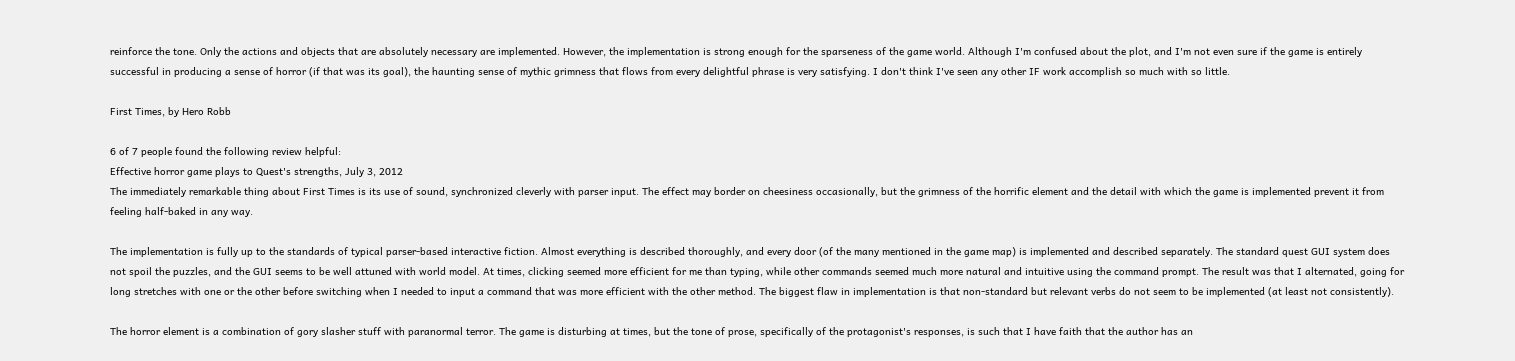reinforce the tone. Only the actions and objects that are absolutely necessary are implemented. However, the implementation is strong enough for the sparseness of the game world. Although I'm confused about the plot, and I'm not even sure if the game is entirely successful in producing a sense of horror (if that was its goal), the haunting sense of mythic grimness that flows from every delightful phrase is very satisfying. I don't think I've seen any other IF work accomplish so much with so little.

First Times, by Hero Robb

6 of 7 people found the following review helpful:
Effective horror game plays to Quest's strengths, July 3, 2012
The immediately remarkable thing about First Times is its use of sound, synchronized cleverly with parser input. The effect may border on cheesiness occasionally, but the grimness of the horrific element and the detail with which the game is implemented prevent it from feeling half-baked in any way.

The implementation is fully up to the standards of typical parser-based interactive fiction. Almost everything is described thoroughly, and every door (of the many mentioned in the game map) is implemented and described separately. The standard quest GUI system does not spoil the puzzles, and the GUI seems to be well attuned with world model. At times, clicking seemed more efficient for me than typing, while other commands seemed much more natural and intuitive using the command prompt. The result was that I alternated, going for long stretches with one or the other before switching when I needed to input a command that was more efficient with the other method. The biggest flaw in implementation is that non-standard but relevant verbs do not seem to be implemented (at least not consistently).

The horror element is a combination of gory slasher stuff with paranormal terror. The game is disturbing at times, but the tone of prose, specifically of the protagonist's responses, is such that I have faith that the author has an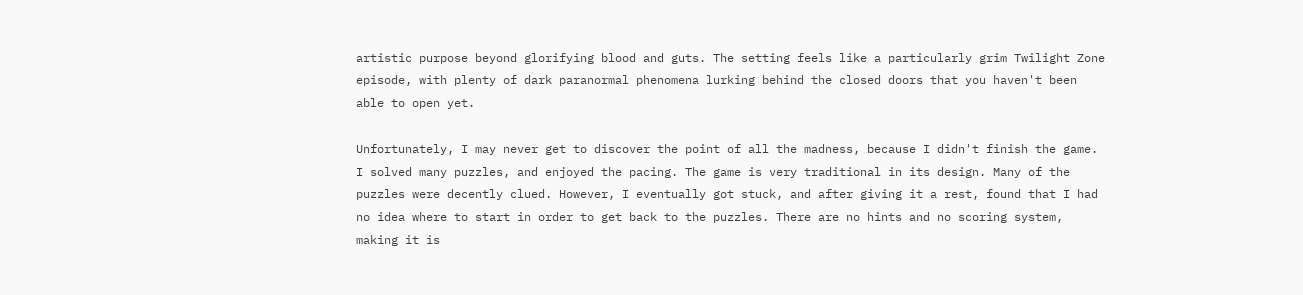artistic purpose beyond glorifying blood and guts. The setting feels like a particularly grim Twilight Zone episode, with plenty of dark paranormal phenomena lurking behind the closed doors that you haven't been able to open yet.

Unfortunately, I may never get to discover the point of all the madness, because I didn't finish the game. I solved many puzzles, and enjoyed the pacing. The game is very traditional in its design. Many of the puzzles were decently clued. However, I eventually got stuck, and after giving it a rest, found that I had no idea where to start in order to get back to the puzzles. There are no hints and no scoring system, making it is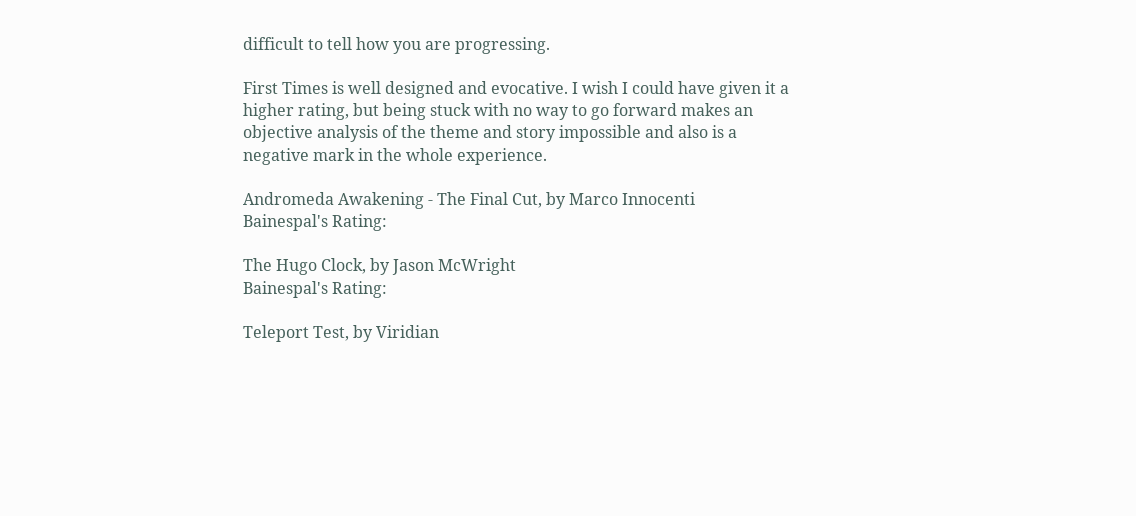difficult to tell how you are progressing.

First Times is well designed and evocative. I wish I could have given it a higher rating, but being stuck with no way to go forward makes an objective analysis of the theme and story impossible and also is a negative mark in the whole experience.

Andromeda Awakening - The Final Cut, by Marco Innocenti
Bainespal's Rating:

The Hugo Clock, by Jason McWright
Bainespal's Rating:

Teleport Test, by Viridian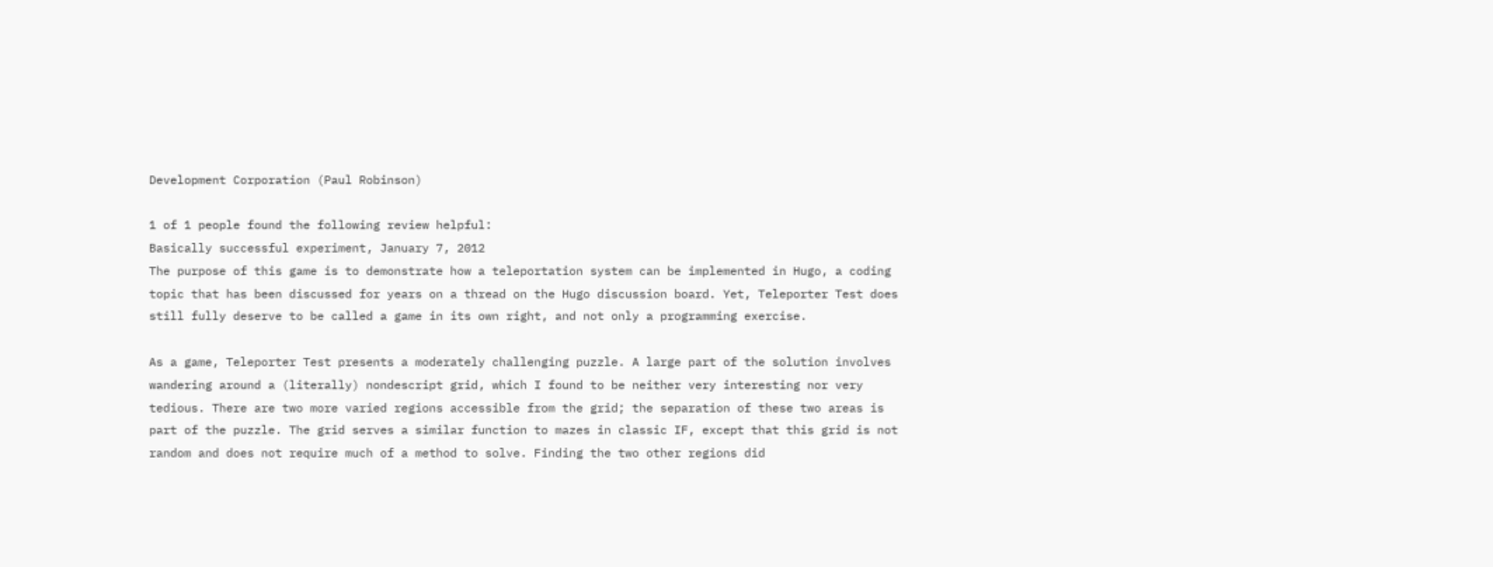Development Corporation (Paul Robinson)

1 of 1 people found the following review helpful:
Basically successful experiment, January 7, 2012
The purpose of this game is to demonstrate how a teleportation system can be implemented in Hugo, a coding topic that has been discussed for years on a thread on the Hugo discussion board. Yet, Teleporter Test does still fully deserve to be called a game in its own right, and not only a programming exercise.

As a game, Teleporter Test presents a moderately challenging puzzle. A large part of the solution involves wandering around a (literally) nondescript grid, which I found to be neither very interesting nor very tedious. There are two more varied regions accessible from the grid; the separation of these two areas is part of the puzzle. The grid serves a similar function to mazes in classic IF, except that this grid is not random and does not require much of a method to solve. Finding the two other regions did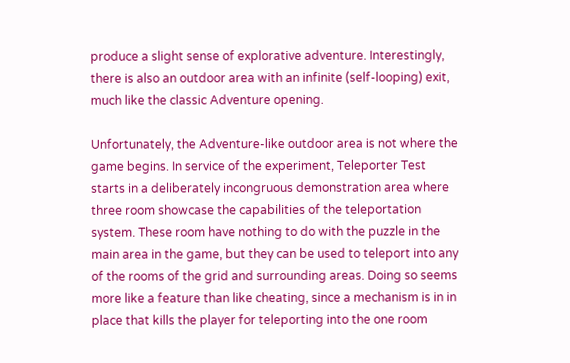produce a slight sense of explorative adventure. Interestingly, there is also an outdoor area with an infinite (self-looping) exit, much like the classic Adventure opening.

Unfortunately, the Adventure-like outdoor area is not where the game begins. In service of the experiment, Teleporter Test starts in a deliberately incongruous demonstration area where three room showcase the capabilities of the teleportation system. These room have nothing to do with the puzzle in the main area in the game, but they can be used to teleport into any of the rooms of the grid and surrounding areas. Doing so seems more like a feature than like cheating, since a mechanism is in in place that kills the player for teleporting into the one room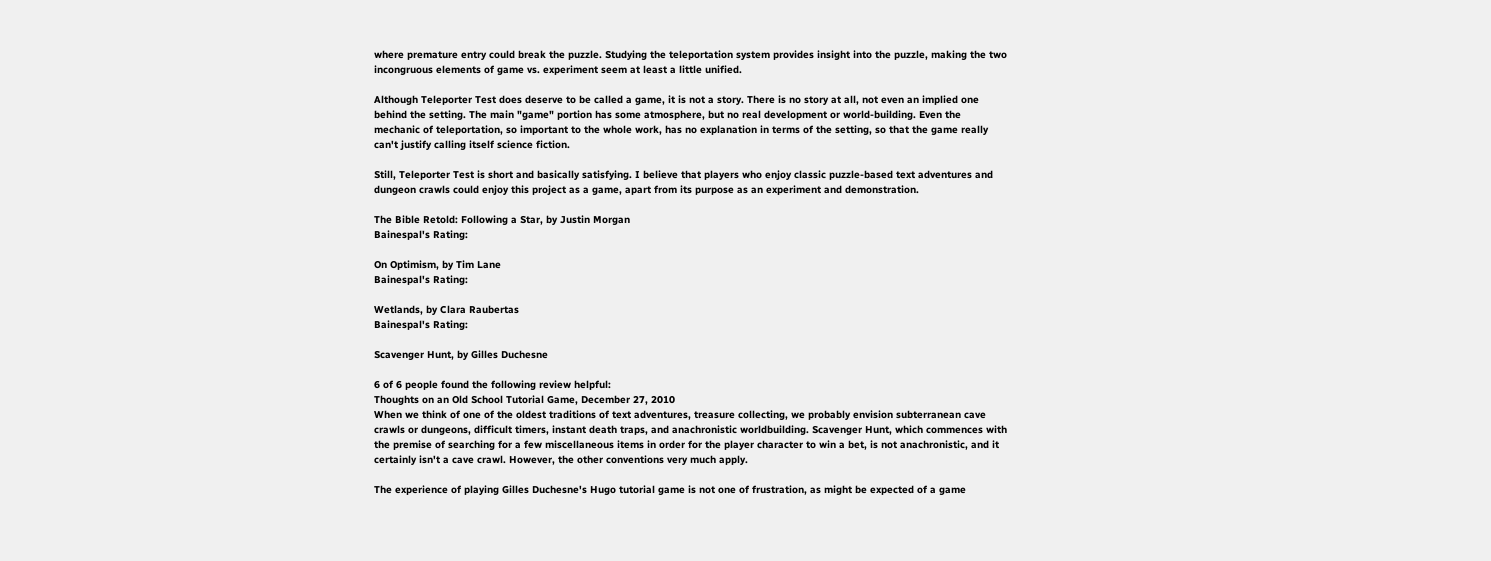where premature entry could break the puzzle. Studying the teleportation system provides insight into the puzzle, making the two incongruous elements of game vs. experiment seem at least a little unified.

Although Teleporter Test does deserve to be called a game, it is not a story. There is no story at all, not even an implied one behind the setting. The main "game" portion has some atmosphere, but no real development or world-building. Even the mechanic of teleportation, so important to the whole work, has no explanation in terms of the setting, so that the game really can't justify calling itself science fiction.

Still, Teleporter Test is short and basically satisfying. I believe that players who enjoy classic puzzle-based text adventures and dungeon crawls could enjoy this project as a game, apart from its purpose as an experiment and demonstration.

The Bible Retold: Following a Star, by Justin Morgan
Bainespal's Rating:

On Optimism, by Tim Lane
Bainespal's Rating:

Wetlands, by Clara Raubertas
Bainespal's Rating:

Scavenger Hunt, by Gilles Duchesne

6 of 6 people found the following review helpful:
Thoughts on an Old School Tutorial Game, December 27, 2010
When we think of one of the oldest traditions of text adventures, treasure collecting, we probably envision subterranean cave crawls or dungeons, difficult timers, instant death traps, and anachronistic worldbuilding. Scavenger Hunt, which commences with the premise of searching for a few miscellaneous items in order for the player character to win a bet, is not anachronistic, and it certainly isn't a cave crawl. However, the other conventions very much apply.

The experience of playing Gilles Duchesne's Hugo tutorial game is not one of frustration, as might be expected of a game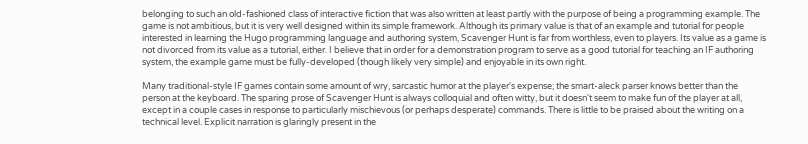belonging to such an old-fashioned class of interactive fiction that was also written at least partly with the purpose of being a programming example. The game is not ambitious, but it is very well designed within its simple framework. Although its primary value is that of an example and tutorial for people interested in learning the Hugo programming language and authoring system, Scavenger Hunt is far from worthless, even to players. Its value as a game is not divorced from its value as a tutorial, either. I believe that in order for a demonstration program to serve as a good tutorial for teaching an IF authoring system, the example game must be fully-developed (though likely very simple) and enjoyable in its own right.

Many traditional-style IF games contain some amount of wry, sarcastic humor at the player's expense; the smart-aleck parser knows better than the person at the keyboard. The sparing prose of Scavenger Hunt is always colloquial and often witty, but it doesn't seem to make fun of the player at all, except in a couple cases in response to particularly mischievous (or perhaps desperate) commands. There is little to be praised about the writing on a technical level. Explicit narration is glaringly present in the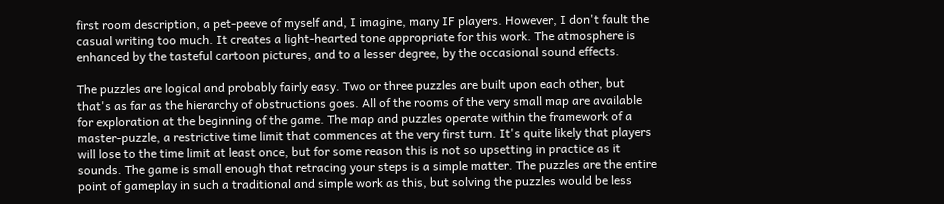first room description, a pet-peeve of myself and, I imagine, many IF players. However, I don't fault the casual writing too much. It creates a light-hearted tone appropriate for this work. The atmosphere is enhanced by the tasteful cartoon pictures, and to a lesser degree, by the occasional sound effects.

The puzzles are logical and probably fairly easy. Two or three puzzles are built upon each other, but that's as far as the hierarchy of obstructions goes. All of the rooms of the very small map are available for exploration at the beginning of the game. The map and puzzles operate within the framework of a master-puzzle, a restrictive time limit that commences at the very first turn. It's quite likely that players will lose to the time limit at least once, but for some reason this is not so upsetting in practice as it sounds. The game is small enough that retracing your steps is a simple matter. The puzzles are the entire point of gameplay in such a traditional and simple work as this, but solving the puzzles would be less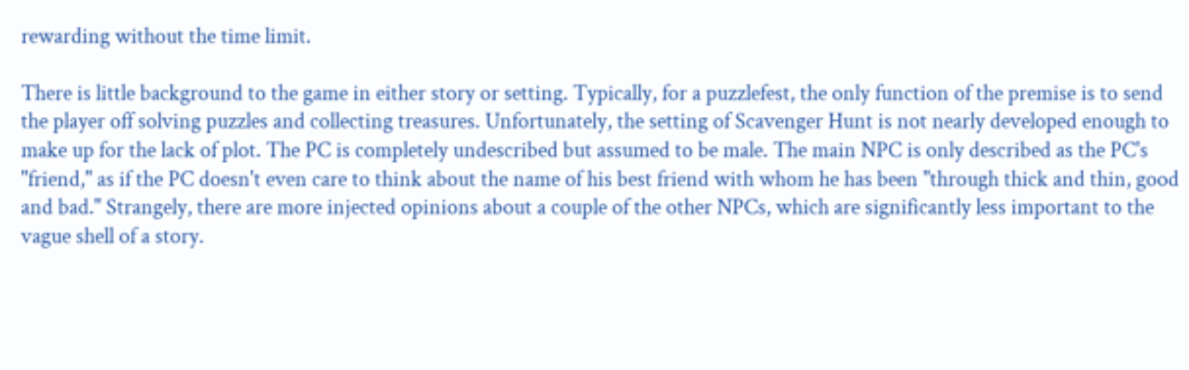rewarding without the time limit.

There is little background to the game in either story or setting. Typically, for a puzzlefest, the only function of the premise is to send the player off solving puzzles and collecting treasures. Unfortunately, the setting of Scavenger Hunt is not nearly developed enough to make up for the lack of plot. The PC is completely undescribed but assumed to be male. The main NPC is only described as the PC's "friend," as if the PC doesn't even care to think about the name of his best friend with whom he has been "through thick and thin, good and bad." Strangely, there are more injected opinions about a couple of the other NPCs, which are significantly less important to the vague shell of a story.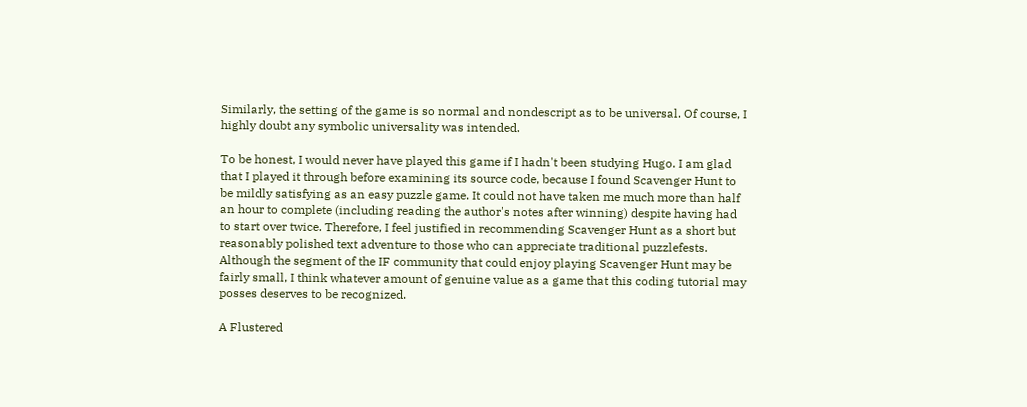Similarly, the setting of the game is so normal and nondescript as to be universal. Of course, I highly doubt any symbolic universality was intended.

To be honest, I would never have played this game if I hadn't been studying Hugo. I am glad that I played it through before examining its source code, because I found Scavenger Hunt to be mildly satisfying as an easy puzzle game. It could not have taken me much more than half an hour to complete (including reading the author's notes after winning) despite having had to start over twice. Therefore, I feel justified in recommending Scavenger Hunt as a short but reasonably polished text adventure to those who can appreciate traditional puzzlefests. Although the segment of the IF community that could enjoy playing Scavenger Hunt may be fairly small, I think whatever amount of genuine value as a game that this coding tutorial may posses deserves to be recognized.

A Flustered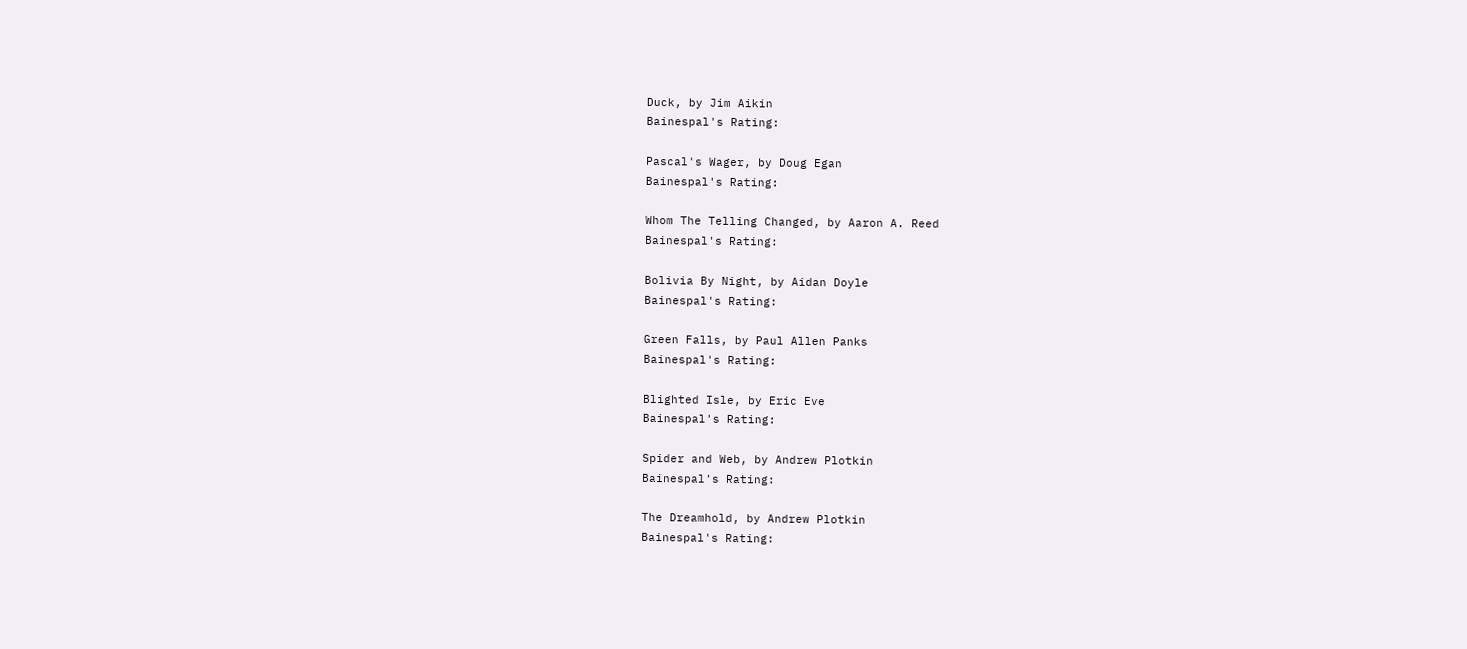Duck, by Jim Aikin
Bainespal's Rating:

Pascal's Wager, by Doug Egan
Bainespal's Rating:

Whom The Telling Changed, by Aaron A. Reed
Bainespal's Rating:

Bolivia By Night, by Aidan Doyle
Bainespal's Rating:

Green Falls, by Paul Allen Panks
Bainespal's Rating:

Blighted Isle, by Eric Eve
Bainespal's Rating:

Spider and Web, by Andrew Plotkin
Bainespal's Rating:

The Dreamhold, by Andrew Plotkin
Bainespal's Rating: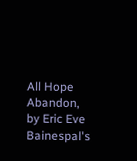All Hope Abandon, by Eric Eve
Bainespal's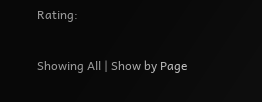Rating:

Showing All | Show by Page